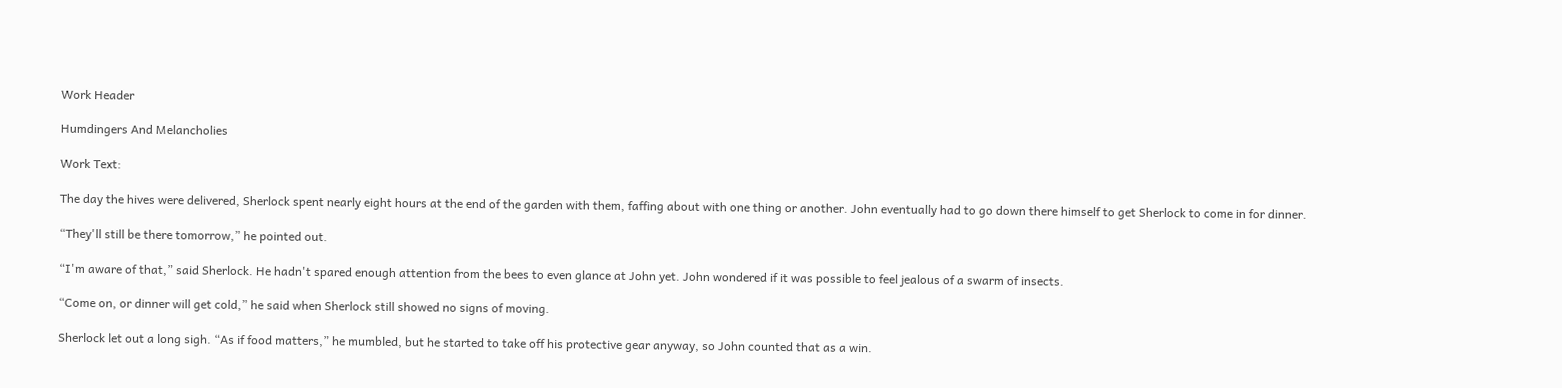Work Header

Humdingers And Melancholies

Work Text:

The day the hives were delivered, Sherlock spent nearly eight hours at the end of the garden with them, faffing about with one thing or another. John eventually had to go down there himself to get Sherlock to come in for dinner.

“They'll still be there tomorrow,” he pointed out.

“I'm aware of that,” said Sherlock. He hadn't spared enough attention from the bees to even glance at John yet. John wondered if it was possible to feel jealous of a swarm of insects.

“Come on, or dinner will get cold,” he said when Sherlock still showed no signs of moving.

Sherlock let out a long sigh. “As if food matters,” he mumbled, but he started to take off his protective gear anyway, so John counted that as a win.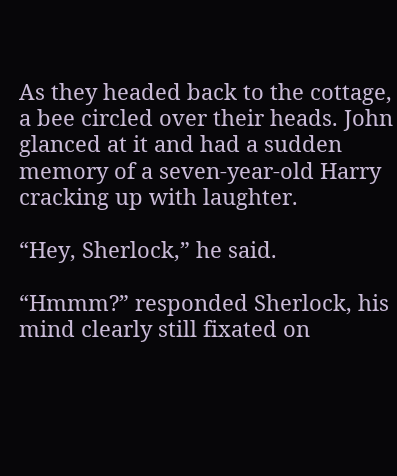As they headed back to the cottage, a bee circled over their heads. John glanced at it and had a sudden memory of a seven-year-old Harry cracking up with laughter.

“Hey, Sherlock,” he said.

“Hmmm?” responded Sherlock, his mind clearly still fixated on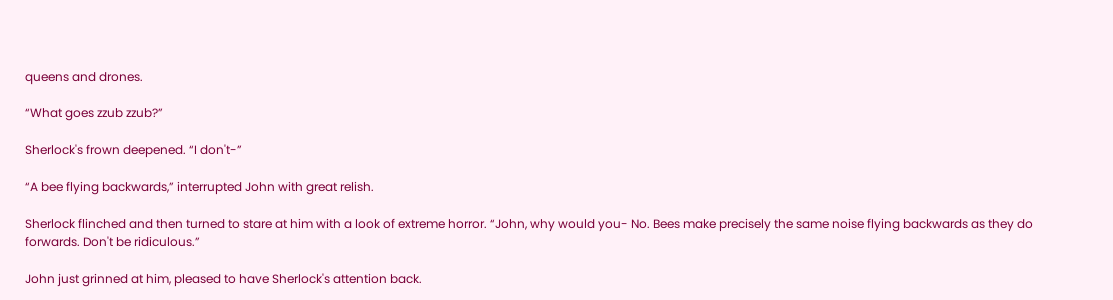queens and drones.

“What goes zzub zzub?”

Sherlock's frown deepened. “I don't-”

“A bee flying backwards,” interrupted John with great relish.

Sherlock flinched and then turned to stare at him with a look of extreme horror. “John, why would you- No. Bees make precisely the same noise flying backwards as they do forwards. Don't be ridiculous.”

John just grinned at him, pleased to have Sherlock's attention back.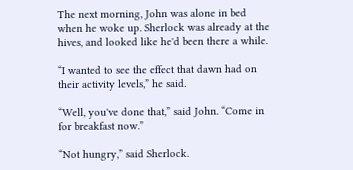The next morning, John was alone in bed when he woke up. Sherlock was already at the hives, and looked like he'd been there a while.

“I wanted to see the effect that dawn had on their activity levels,” he said.

“Well, you've done that,” said John. “Come in for breakfast now.”

“Not hungry,” said Sherlock.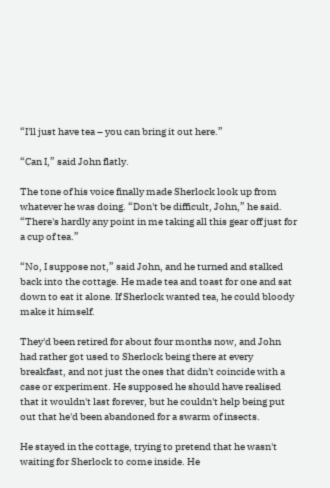“I'll just have tea – you can bring it out here.”

“Can I,” said John flatly.

The tone of his voice finally made Sherlock look up from whatever he was doing. “Don't be difficult, John,” he said. “There's hardly any point in me taking all this gear off just for a cup of tea.”

“No, I suppose not,” said John, and he turned and stalked back into the cottage. He made tea and toast for one and sat down to eat it alone. If Sherlock wanted tea, he could bloody make it himself.

They'd been retired for about four months now, and John had rather got used to Sherlock being there at every breakfast, and not just the ones that didn't coincide with a case or experiment. He supposed he should have realised that it wouldn't last forever, but he couldn't help being put out that he'd been abandoned for a swarm of insects.

He stayed in the cottage, trying to pretend that he wasn't waiting for Sherlock to come inside. He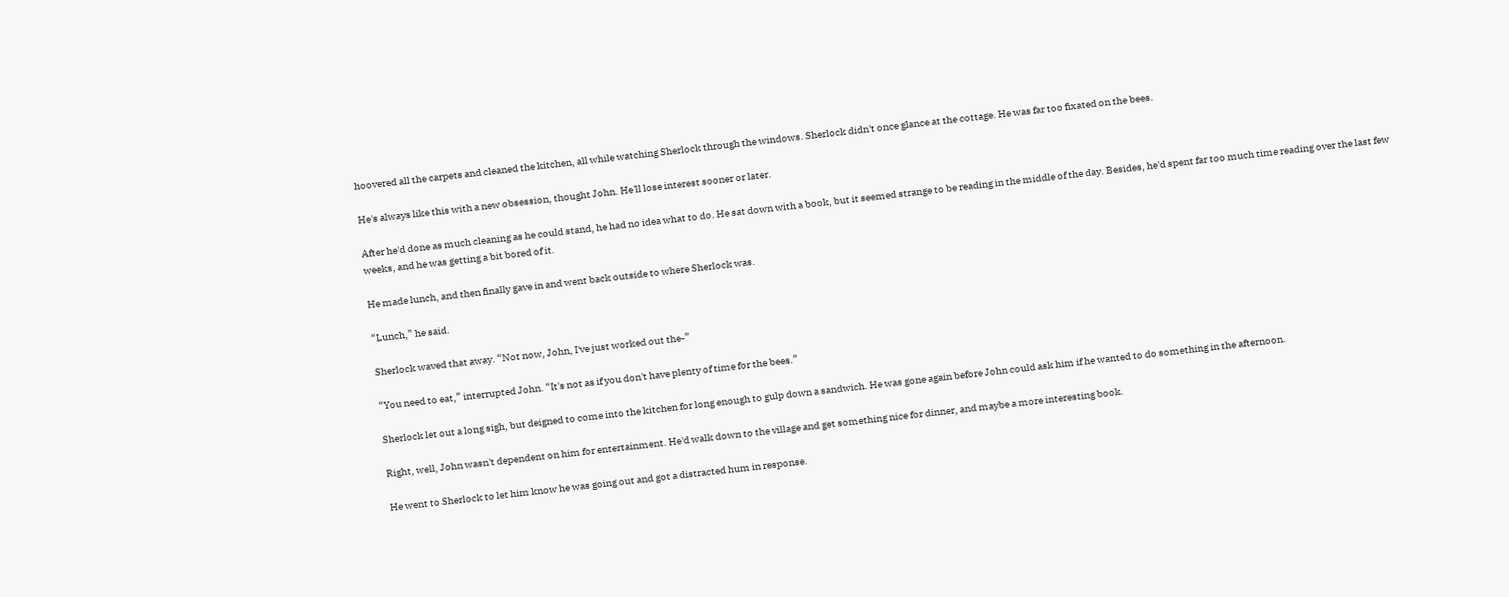hoovered all the carpets and cleaned the kitchen, all while watching Sherlock through the windows. Sherlock didn't once glance at the cottage. He was far too fixated on the bees.

He's always like this with a new obsession, thought John. He'll lose interest sooner or later.

After he'd done as much cleaning as he could stand, he had no idea what to do. He sat down with a book, but it seemed strange to be reading in the middle of the day. Besides, he'd spent far too much time reading over the last few weeks, and he was getting a bit bored of it.

He made lunch, and then finally gave in and went back outside to where Sherlock was.

“Lunch,” he said.

Sherlock waved that away. “Not now, John, I've just worked out the-”

“You need to eat,” interrupted John. “It's not as if you don't have plenty of time for the bees.”

Sherlock let out a long sigh, but deigned to come into the kitchen for long enough to gulp down a sandwich. He was gone again before John could ask him if he wanted to do something in the afternoon.

Right, well, John wasn't dependent on him for entertainment. He'd walk down to the village and get something nice for dinner, and maybe a more interesting book.

He went to Sherlock to let him know he was going out and got a distracted hum in response.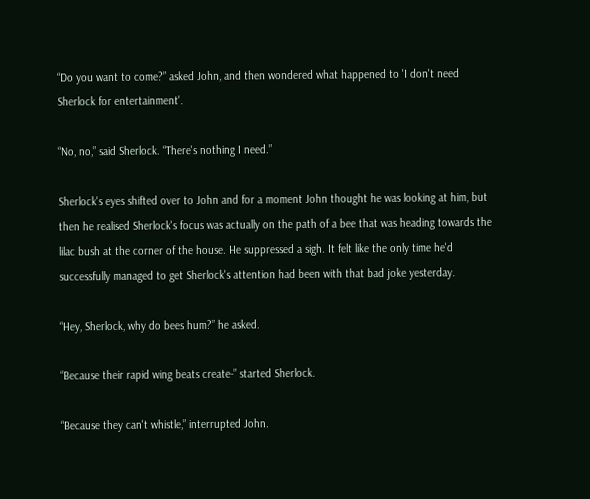“Do you want to come?” asked John, and then wondered what happened to 'I don't need Sherlock for entertainment'.

“No, no,” said Sherlock. “There's nothing I need.”

Sherlock's eyes shifted over to John and for a moment John thought he was looking at him, but then he realised Sherlock's focus was actually on the path of a bee that was heading towards the lilac bush at the corner of the house. He suppressed a sigh. It felt like the only time he'd successfully managed to get Sherlock's attention had been with that bad joke yesterday.

“Hey, Sherlock, why do bees hum?” he asked.

“Because their rapid wing beats create-” started Sherlock.

“Because they can't whistle,” interrupted John.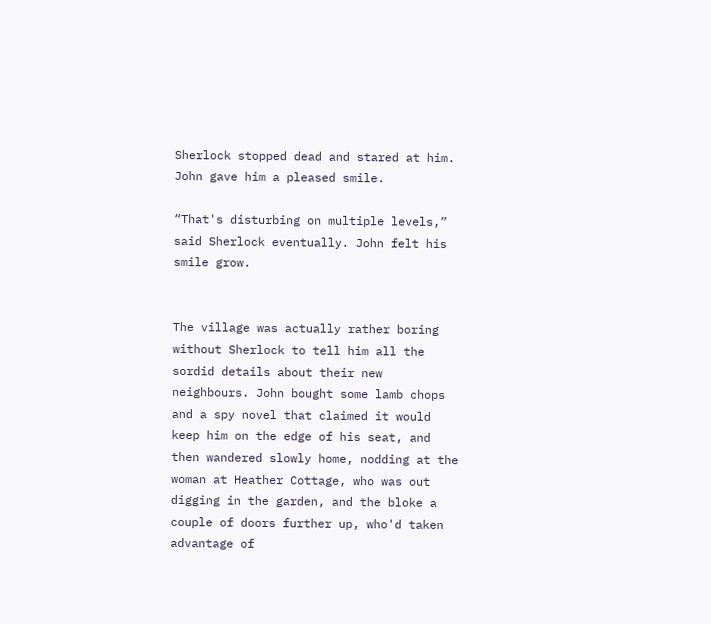Sherlock stopped dead and stared at him. John gave him a pleased smile.

“That's disturbing on multiple levels,” said Sherlock eventually. John felt his smile grow.


The village was actually rather boring without Sherlock to tell him all the sordid details about their new neighbours. John bought some lamb chops and a spy novel that claimed it would keep him on the edge of his seat, and then wandered slowly home, nodding at the woman at Heather Cottage, who was out digging in the garden, and the bloke a couple of doors further up, who'd taken advantage of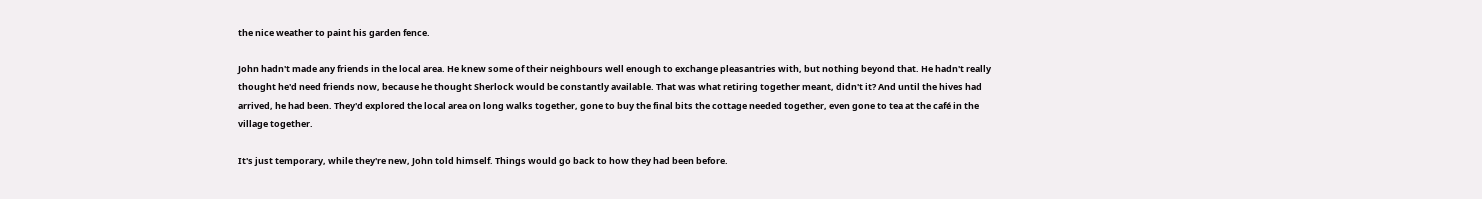the nice weather to paint his garden fence.

John hadn't made any friends in the local area. He knew some of their neighbours well enough to exchange pleasantries with, but nothing beyond that. He hadn't really thought he'd need friends now, because he thought Sherlock would be constantly available. That was what retiring together meant, didn't it? And until the hives had arrived, he had been. They'd explored the local area on long walks together, gone to buy the final bits the cottage needed together, even gone to tea at the café in the village together.

It's just temporary, while they're new, John told himself. Things would go back to how they had been before.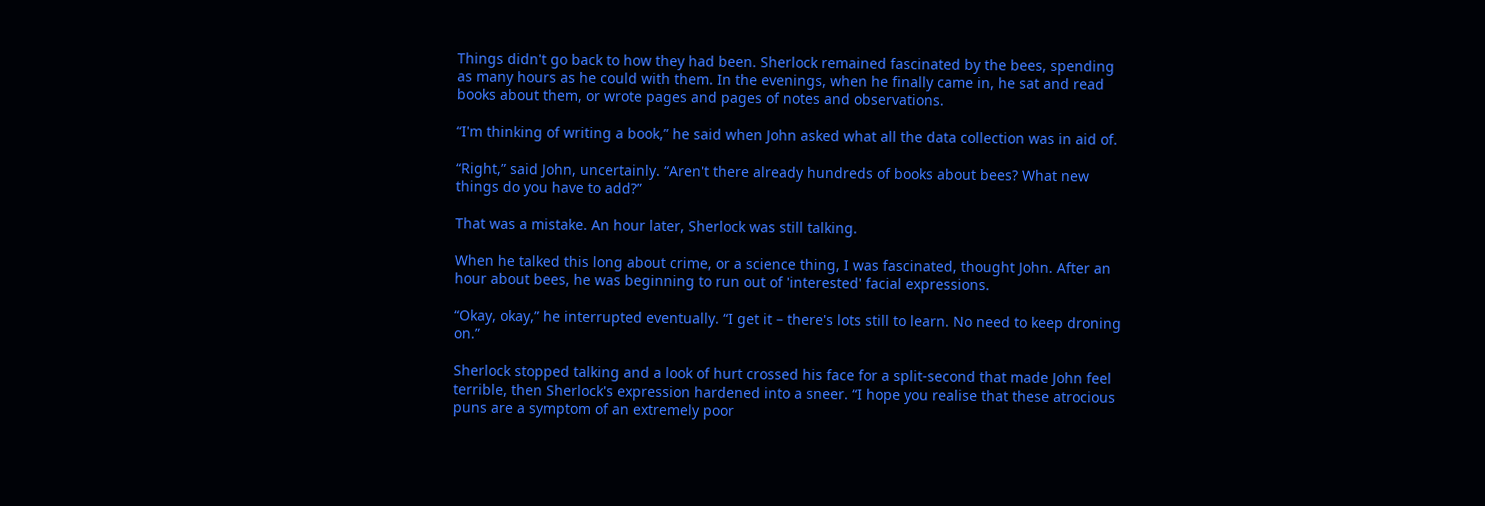Things didn't go back to how they had been. Sherlock remained fascinated by the bees, spending as many hours as he could with them. In the evenings, when he finally came in, he sat and read books about them, or wrote pages and pages of notes and observations.

“I'm thinking of writing a book,” he said when John asked what all the data collection was in aid of.

“Right,” said John, uncertainly. “Aren't there already hundreds of books about bees? What new things do you have to add?”

That was a mistake. An hour later, Sherlock was still talking.

When he talked this long about crime, or a science thing, I was fascinated, thought John. After an hour about bees, he was beginning to run out of 'interested' facial expressions.

“Okay, okay,” he interrupted eventually. “I get it – there's lots still to learn. No need to keep droning on.”

Sherlock stopped talking and a look of hurt crossed his face for a split-second that made John feel terrible, then Sherlock's expression hardened into a sneer. “I hope you realise that these atrocious puns are a symptom of an extremely poor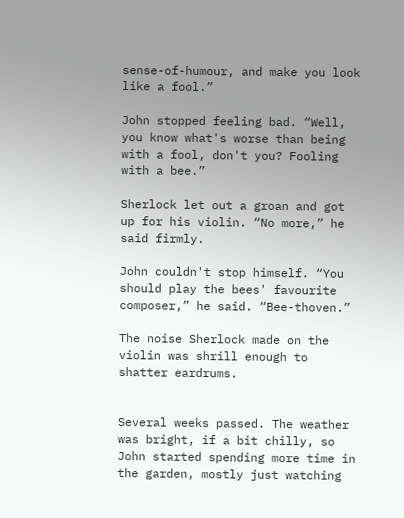sense-of-humour, and make you look like a fool.”

John stopped feeling bad. “Well, you know what's worse than being with a fool, don't you? Fooling with a bee.”

Sherlock let out a groan and got up for his violin. “No more,” he said firmly.

John couldn't stop himself. “You should play the bees' favourite composer,” he said. “Bee-thoven.”

The noise Sherlock made on the violin was shrill enough to shatter eardrums.


Several weeks passed. The weather was bright, if a bit chilly, so John started spending more time in the garden, mostly just watching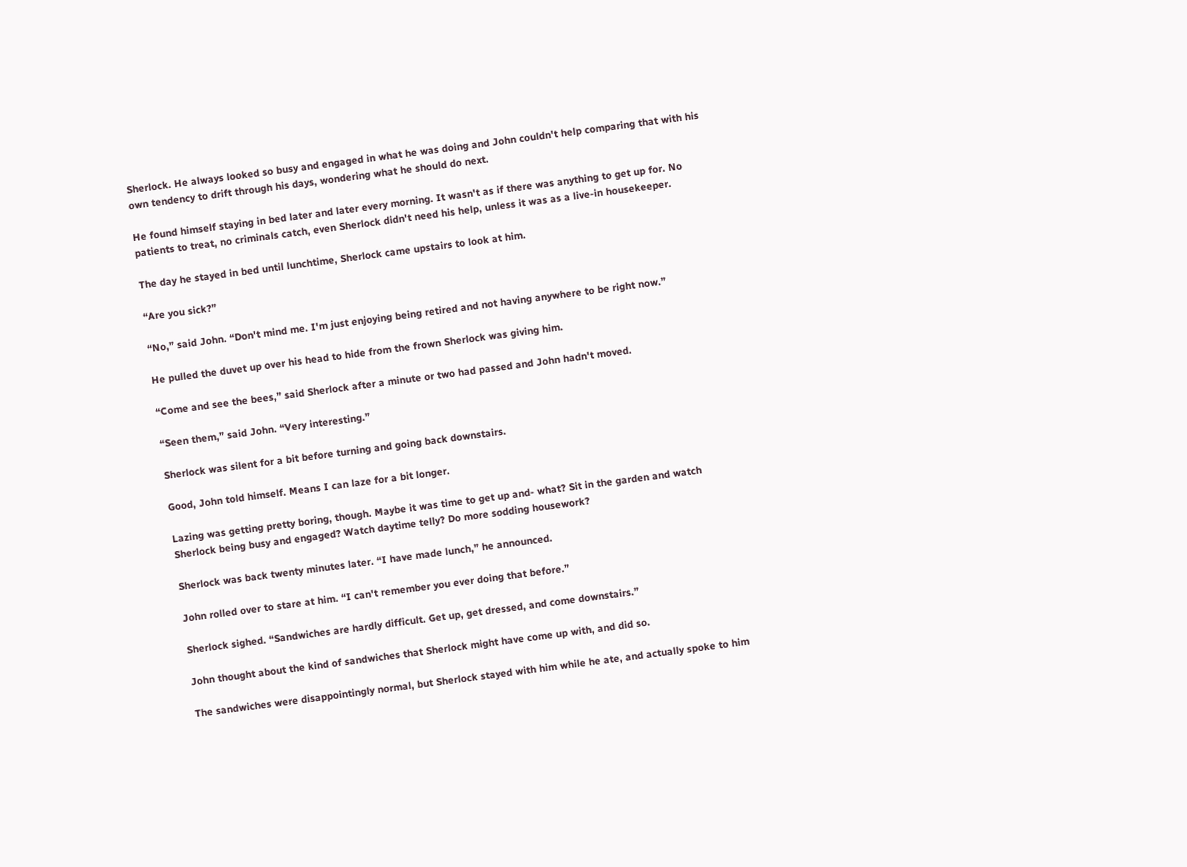Sherlock. He always looked so busy and engaged in what he was doing and John couldn't help comparing that with his own tendency to drift through his days, wondering what he should do next.

He found himself staying in bed later and later every morning. It wasn't as if there was anything to get up for. No patients to treat, no criminals catch, even Sherlock didn't need his help, unless it was as a live-in housekeeper.

The day he stayed in bed until lunchtime, Sherlock came upstairs to look at him.

“Are you sick?”

“No,” said John. “Don't mind me. I'm just enjoying being retired and not having anywhere to be right now.”

He pulled the duvet up over his head to hide from the frown Sherlock was giving him.

“Come and see the bees,” said Sherlock after a minute or two had passed and John hadn't moved.

“Seen them,” said John. “Very interesting.”

Sherlock was silent for a bit before turning and going back downstairs.

Good, John told himself. Means I can laze for a bit longer.

Lazing was getting pretty boring, though. Maybe it was time to get up and- what? Sit in the garden and watch Sherlock being busy and engaged? Watch daytime telly? Do more sodding housework?

Sherlock was back twenty minutes later. “I have made lunch,” he announced.

John rolled over to stare at him. “I can't remember you ever doing that before.”

Sherlock sighed. “Sandwiches are hardly difficult. Get up, get dressed, and come downstairs.”

John thought about the kind of sandwiches that Sherlock might have come up with, and did so.

The sandwiches were disappointingly normal, but Sherlock stayed with him while he ate, and actually spoke to him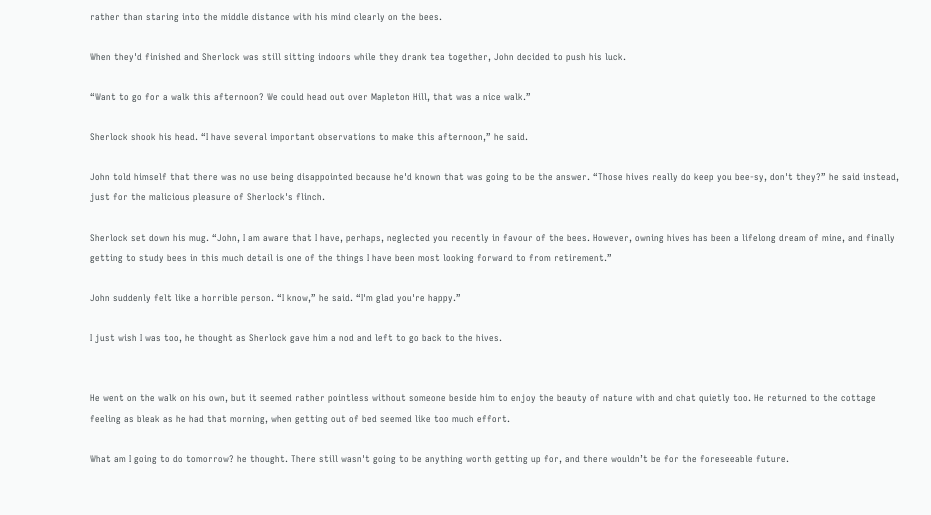rather than staring into the middle distance with his mind clearly on the bees.

When they'd finished and Sherlock was still sitting indoors while they drank tea together, John decided to push his luck.

“Want to go for a walk this afternoon? We could head out over Mapleton Hill, that was a nice walk.”

Sherlock shook his head. “I have several important observations to make this afternoon,” he said.

John told himself that there was no use being disappointed because he'd known that was going to be the answer. “Those hives really do keep you bee-sy, don't they?” he said instead, just for the malicious pleasure of Sherlock's flinch.

Sherlock set down his mug. “John, I am aware that I have, perhaps, neglected you recently in favour of the bees. However, owning hives has been a lifelong dream of mine, and finally getting to study bees in this much detail is one of the things I have been most looking forward to from retirement.”

John suddenly felt like a horrible person. “I know,” he said. “I'm glad you're happy.”

I just wish I was too, he thought as Sherlock gave him a nod and left to go back to the hives.


He went on the walk on his own, but it seemed rather pointless without someone beside him to enjoy the beauty of nature with and chat quietly too. He returned to the cottage feeling as bleak as he had that morning, when getting out of bed seemed like too much effort.

What am I going to do tomorrow? he thought. There still wasn't going to be anything worth getting up for, and there wouldn’t be for the foreseeable future.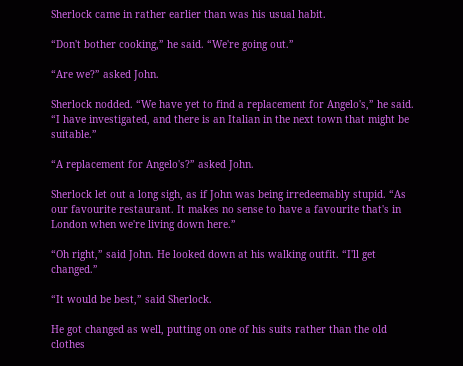Sherlock came in rather earlier than was his usual habit.

“Don't bother cooking,” he said. “We're going out.”

“Are we?” asked John.

Sherlock nodded. “We have yet to find a replacement for Angelo's,” he said. “I have investigated, and there is an Italian in the next town that might be suitable.”

“A replacement for Angelo's?” asked John.

Sherlock let out a long sigh, as if John was being irredeemably stupid. “As our favourite restaurant. It makes no sense to have a favourite that's in London when we're living down here.”

“Oh right,” said John. He looked down at his walking outfit. “I'll get changed.”

“It would be best,” said Sherlock.

He got changed as well, putting on one of his suits rather than the old clothes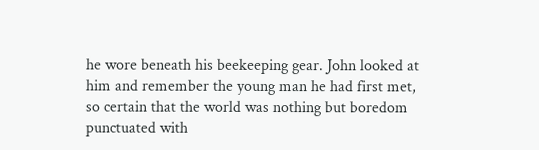he wore beneath his beekeeping gear. John looked at him and remember the young man he had first met, so certain that the world was nothing but boredom punctuated with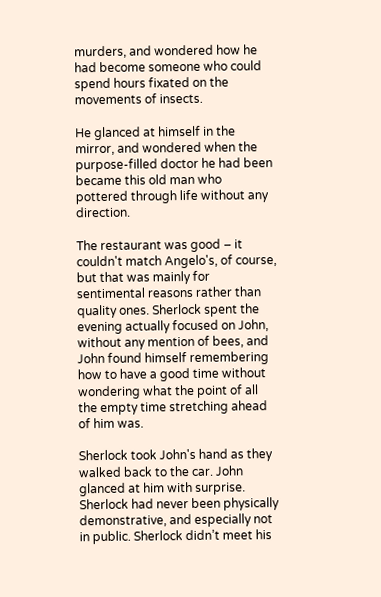murders, and wondered how he had become someone who could spend hours fixated on the movements of insects.

He glanced at himself in the mirror, and wondered when the purpose-filled doctor he had been became this old man who pottered through life without any direction.

The restaurant was good – it couldn't match Angelo's, of course, but that was mainly for sentimental reasons rather than quality ones. Sherlock spent the evening actually focused on John, without any mention of bees, and John found himself remembering how to have a good time without wondering what the point of all the empty time stretching ahead of him was.

Sherlock took John's hand as they walked back to the car. John glanced at him with surprise. Sherlock had never been physically demonstrative, and especially not in public. Sherlock didn’t meet his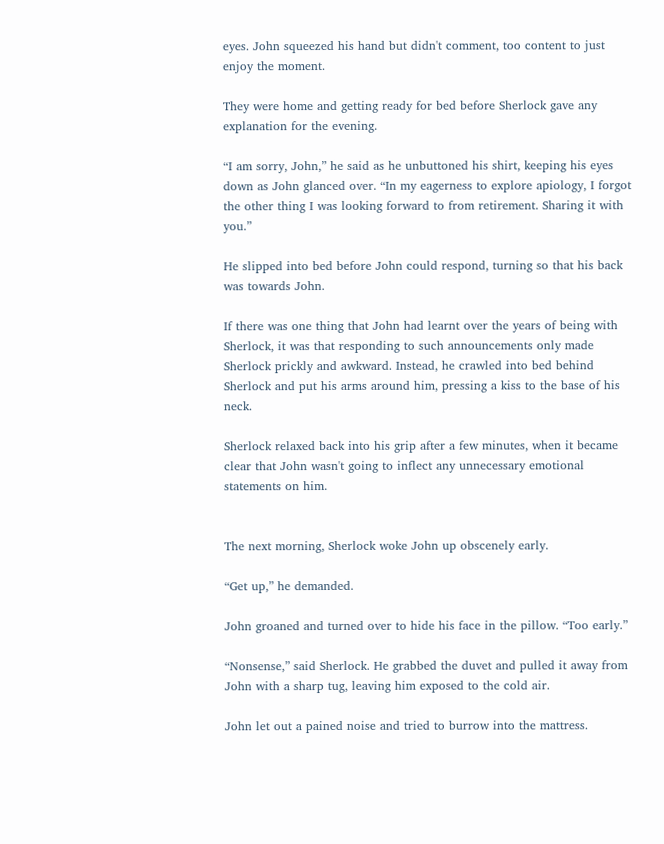eyes. John squeezed his hand but didn't comment, too content to just enjoy the moment.

They were home and getting ready for bed before Sherlock gave any explanation for the evening.

“I am sorry, John,” he said as he unbuttoned his shirt, keeping his eyes down as John glanced over. “In my eagerness to explore apiology, I forgot the other thing I was looking forward to from retirement. Sharing it with you.”

He slipped into bed before John could respond, turning so that his back was towards John.

If there was one thing that John had learnt over the years of being with Sherlock, it was that responding to such announcements only made Sherlock prickly and awkward. Instead, he crawled into bed behind Sherlock and put his arms around him, pressing a kiss to the base of his neck.

Sherlock relaxed back into his grip after a few minutes, when it became clear that John wasn't going to inflect any unnecessary emotional statements on him.


The next morning, Sherlock woke John up obscenely early.

“Get up,” he demanded.

John groaned and turned over to hide his face in the pillow. “Too early.”

“Nonsense,” said Sherlock. He grabbed the duvet and pulled it away from John with a sharp tug, leaving him exposed to the cold air.

John let out a pained noise and tried to burrow into the mattress.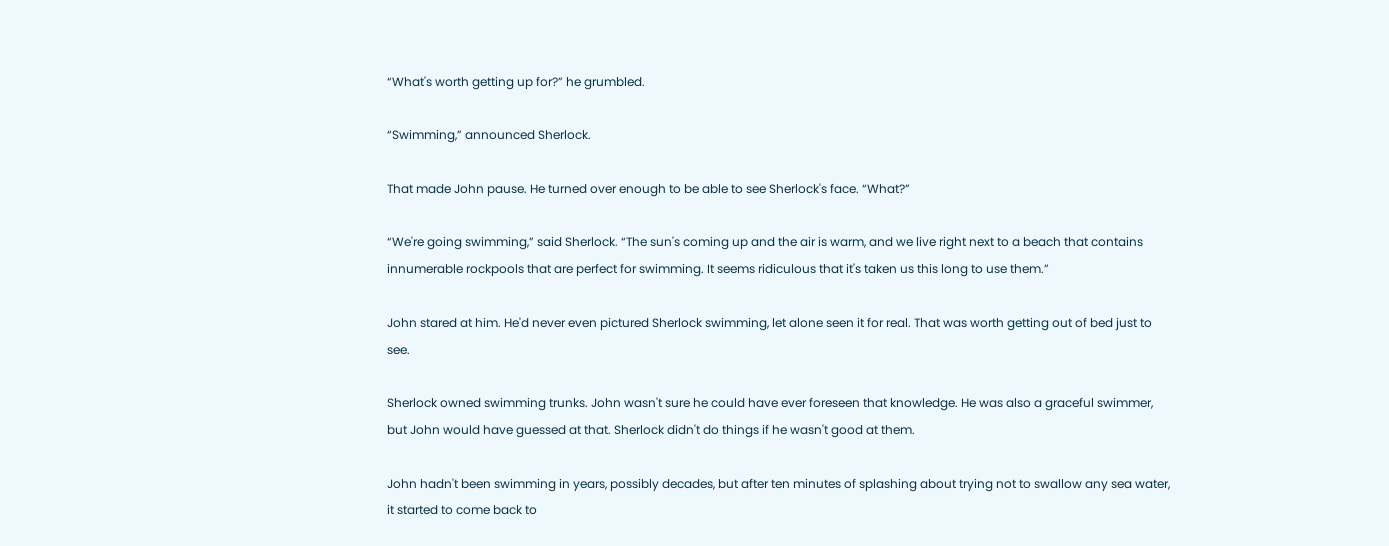“What's worth getting up for?” he grumbled.

“Swimming,” announced Sherlock.

That made John pause. He turned over enough to be able to see Sherlock's face. “What?”

“We're going swimming,” said Sherlock. “The sun's coming up and the air is warm, and we live right next to a beach that contains innumerable rockpools that are perfect for swimming. It seems ridiculous that it's taken us this long to use them.”

John stared at him. He'd never even pictured Sherlock swimming, let alone seen it for real. That was worth getting out of bed just to see.

Sherlock owned swimming trunks. John wasn't sure he could have ever foreseen that knowledge. He was also a graceful swimmer, but John would have guessed at that. Sherlock didn't do things if he wasn't good at them.

John hadn't been swimming in years, possibly decades, but after ten minutes of splashing about trying not to swallow any sea water, it started to come back to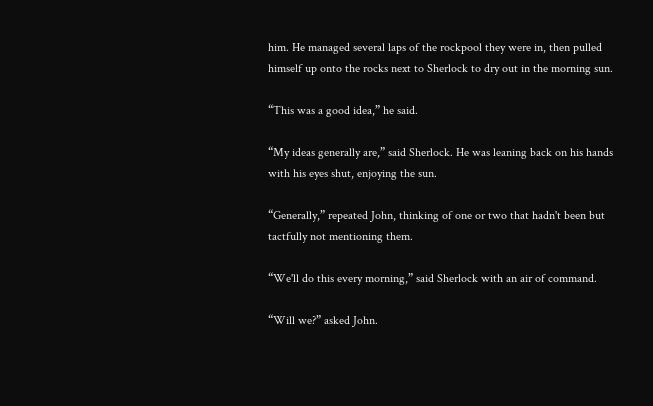him. He managed several laps of the rockpool they were in, then pulled himself up onto the rocks next to Sherlock to dry out in the morning sun.

“This was a good idea,” he said.

“My ideas generally are,” said Sherlock. He was leaning back on his hands with his eyes shut, enjoying the sun.

“Generally,” repeated John, thinking of one or two that hadn't been but tactfully not mentioning them.

“We'll do this every morning,” said Sherlock with an air of command.

“Will we?” asked John.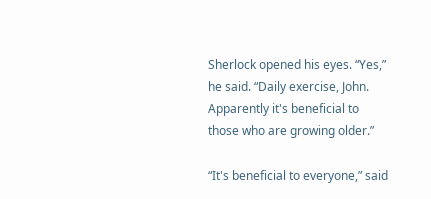Sherlock opened his eyes. “Yes,” he said. “Daily exercise, John. Apparently it's beneficial to those who are growing older.”

“It's beneficial to everyone,” said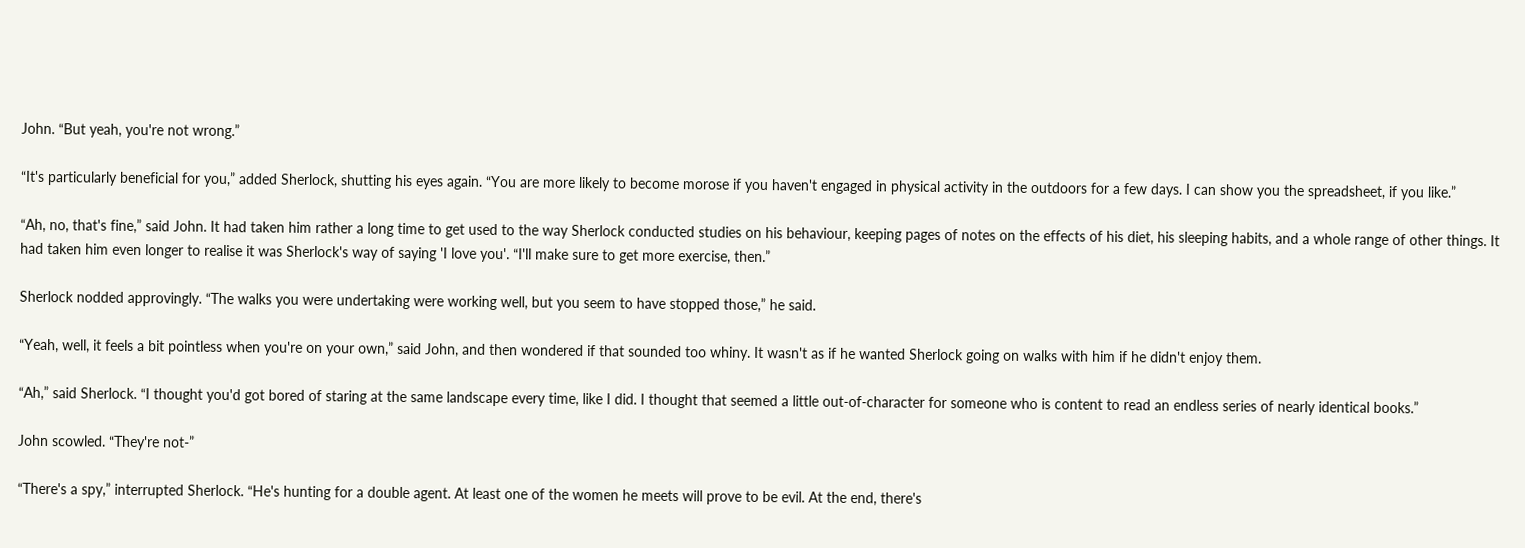John. “But yeah, you're not wrong.”

“It's particularly beneficial for you,” added Sherlock, shutting his eyes again. “You are more likely to become morose if you haven't engaged in physical activity in the outdoors for a few days. I can show you the spreadsheet, if you like.”

“Ah, no, that's fine,” said John. It had taken him rather a long time to get used to the way Sherlock conducted studies on his behaviour, keeping pages of notes on the effects of his diet, his sleeping habits, and a whole range of other things. It had taken him even longer to realise it was Sherlock's way of saying 'I love you'. “I'll make sure to get more exercise, then.”

Sherlock nodded approvingly. “The walks you were undertaking were working well, but you seem to have stopped those,” he said.

“Yeah, well, it feels a bit pointless when you're on your own,” said John, and then wondered if that sounded too whiny. It wasn't as if he wanted Sherlock going on walks with him if he didn't enjoy them.

“Ah,” said Sherlock. “I thought you'd got bored of staring at the same landscape every time, like I did. I thought that seemed a little out-of-character for someone who is content to read an endless series of nearly identical books.”

John scowled. “They're not-”

“There's a spy,” interrupted Sherlock. “He's hunting for a double agent. At least one of the women he meets will prove to be evil. At the end, there's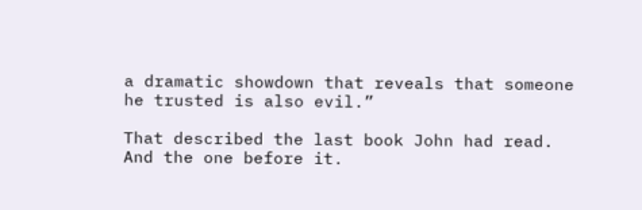a dramatic showdown that reveals that someone he trusted is also evil.”

That described the last book John had read. And the one before it.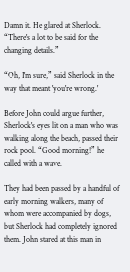Damn it. He glared at Sherlock. “There's a lot to be said for the changing details.”

“Oh, I'm sure,” said Sherlock in the way that meant 'you're wrong.'

Before John could argue further, Sherlock's eyes lit on a man who was walking along the beach, passed their rock pool. “Good morning!” he called with a wave.

They had been passed by a handful of early morning walkers, many of whom were accompanied by dogs, but Sherlock had completely ignored them. John stared at this man in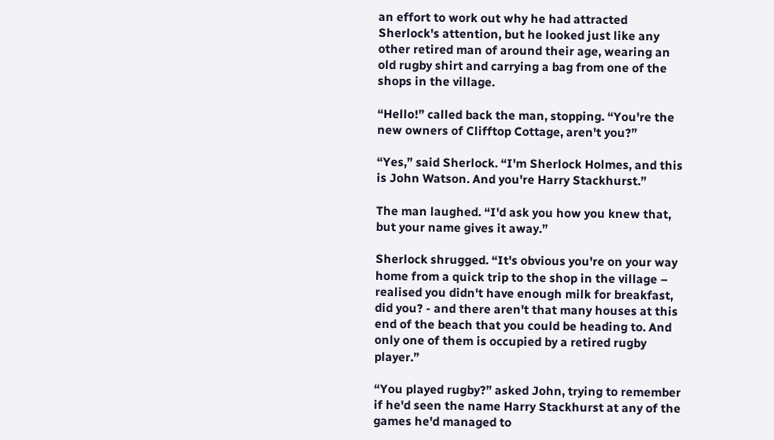an effort to work out why he had attracted Sherlock's attention, but he looked just like any other retired man of around their age, wearing an old rugby shirt and carrying a bag from one of the shops in the village.

“Hello!” called back the man, stopping. “You're the new owners of Clifftop Cottage, aren't you?”

“Yes,” said Sherlock. “I'm Sherlock Holmes, and this is John Watson. And you're Harry Stackhurst.”

The man laughed. “I'd ask you how you knew that, but your name gives it away.”

Sherlock shrugged. “It's obvious you're on your way home from a quick trip to the shop in the village – realised you didn't have enough milk for breakfast, did you? - and there aren't that many houses at this end of the beach that you could be heading to. And only one of them is occupied by a retired rugby player.”

“You played rugby?” asked John, trying to remember if he'd seen the name Harry Stackhurst at any of the games he'd managed to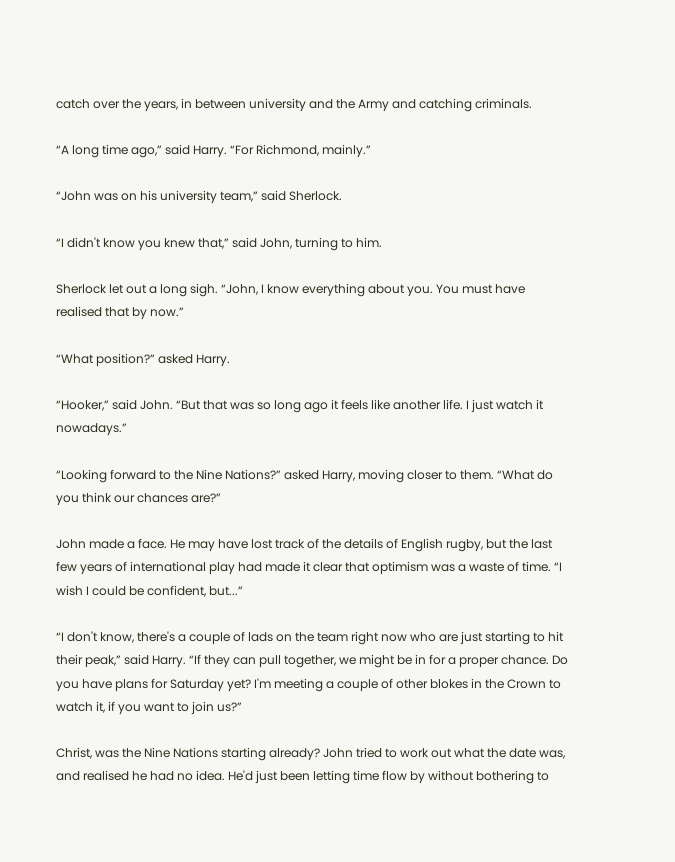catch over the years, in between university and the Army and catching criminals.

“A long time ago,” said Harry. “For Richmond, mainly.”

“John was on his university team,” said Sherlock.

“I didn't know you knew that,” said John, turning to him.

Sherlock let out a long sigh. “John, I know everything about you. You must have realised that by now.”

“What position?” asked Harry.

“Hooker,” said John. “But that was so long ago it feels like another life. I just watch it nowadays.”

“Looking forward to the Nine Nations?” asked Harry, moving closer to them. “What do you think our chances are?”

John made a face. He may have lost track of the details of English rugby, but the last few years of international play had made it clear that optimism was a waste of time. “I wish I could be confident, but...”

“I don't know, there's a couple of lads on the team right now who are just starting to hit their peak,” said Harry. “If they can pull together, we might be in for a proper chance. Do you have plans for Saturday yet? I'm meeting a couple of other blokes in the Crown to watch it, if you want to join us?”

Christ, was the Nine Nations starting already? John tried to work out what the date was, and realised he had no idea. He'd just been letting time flow by without bothering to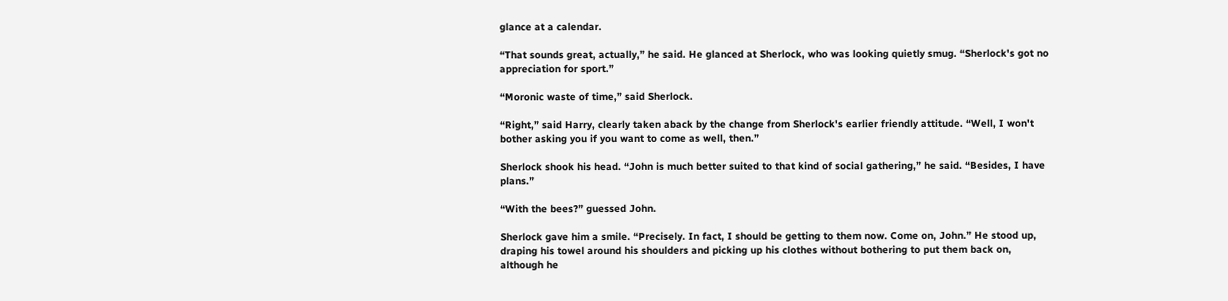glance at a calendar.

“That sounds great, actually,” he said. He glanced at Sherlock, who was looking quietly smug. “Sherlock's got no appreciation for sport.”

“Moronic waste of time,” said Sherlock.

“Right,” said Harry, clearly taken aback by the change from Sherlock's earlier friendly attitude. “Well, I won't bother asking you if you want to come as well, then.”

Sherlock shook his head. “John is much better suited to that kind of social gathering,” he said. “Besides, I have plans.”

“With the bees?” guessed John.

Sherlock gave him a smile. “Precisely. In fact, I should be getting to them now. Come on, John.” He stood up, draping his towel around his shoulders and picking up his clothes without bothering to put them back on, although he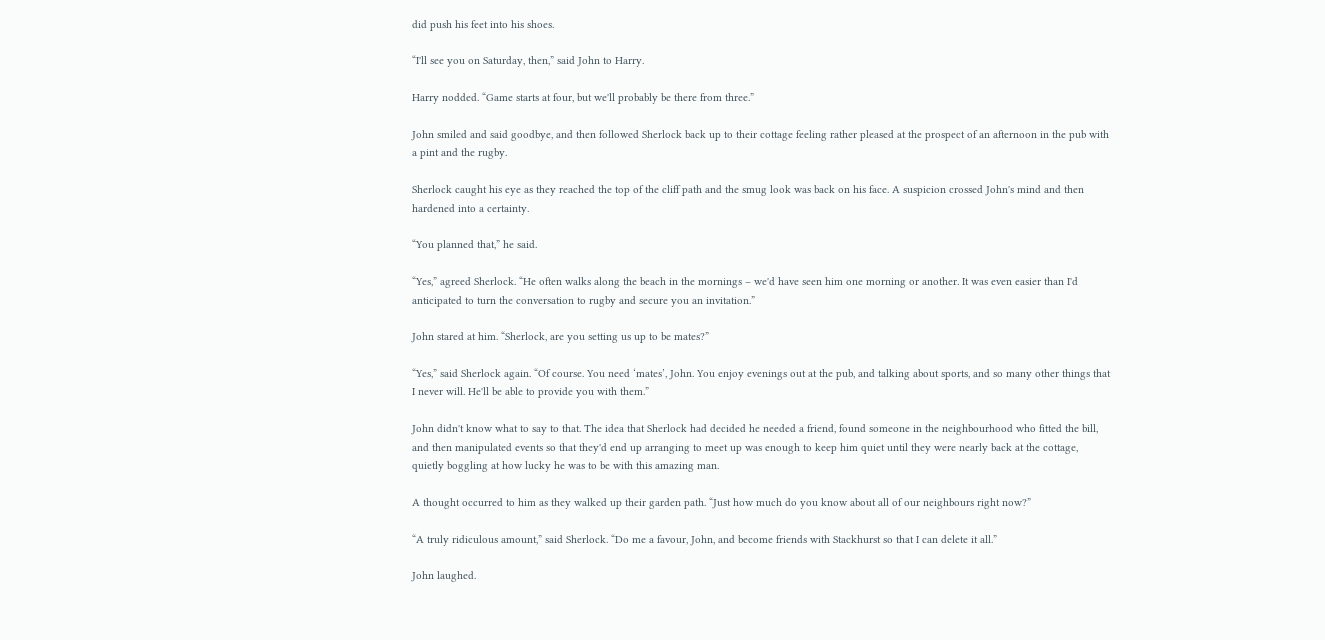did push his feet into his shoes.

“I'll see you on Saturday, then,” said John to Harry.

Harry nodded. “Game starts at four, but we'll probably be there from three.”

John smiled and said goodbye, and then followed Sherlock back up to their cottage feeling rather pleased at the prospect of an afternoon in the pub with a pint and the rugby.

Sherlock caught his eye as they reached the top of the cliff path and the smug look was back on his face. A suspicion crossed John's mind and then hardened into a certainty.

“You planned that,” he said.

“Yes,” agreed Sherlock. “He often walks along the beach in the mornings – we'd have seen him one morning or another. It was even easier than I'd anticipated to turn the conversation to rugby and secure you an invitation.”

John stared at him. “Sherlock, are you setting us up to be mates?”

“Yes,” said Sherlock again. “Of course. You need ‘mates’, John. You enjoy evenings out at the pub, and talking about sports, and so many other things that I never will. He'll be able to provide you with them.”

John didn't know what to say to that. The idea that Sherlock had decided he needed a friend, found someone in the neighbourhood who fitted the bill, and then manipulated events so that they'd end up arranging to meet up was enough to keep him quiet until they were nearly back at the cottage, quietly boggling at how lucky he was to be with this amazing man.

A thought occurred to him as they walked up their garden path. “Just how much do you know about all of our neighbours right now?”

“A truly ridiculous amount,” said Sherlock. “Do me a favour, John, and become friends with Stackhurst so that I can delete it all.”

John laughed.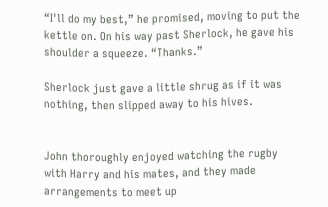“I'll do my best,” he promised, moving to put the kettle on. On his way past Sherlock, he gave his shoulder a squeeze. “Thanks.”

Sherlock just gave a little shrug as if it was nothing, then slipped away to his hives.


John thoroughly enjoyed watching the rugby with Harry and his mates, and they made arrangements to meet up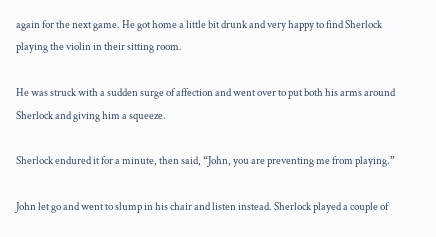again for the next game. He got home a little bit drunk and very happy to find Sherlock playing the violin in their sitting room.

He was struck with a sudden surge of affection and went over to put both his arms around Sherlock and giving him a squeeze.

Sherlock endured it for a minute, then said, “John, you are preventing me from playing.”

John let go and went to slump in his chair and listen instead. Sherlock played a couple of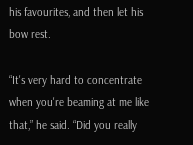his favourites, and then let his bow rest.

“It's very hard to concentrate when you're beaming at me like that,” he said. “Did you really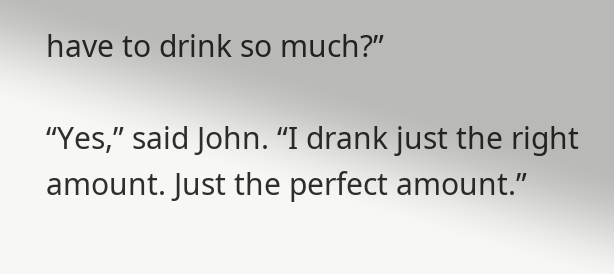have to drink so much?”

“Yes,” said John. “I drank just the right amount. Just the perfect amount.”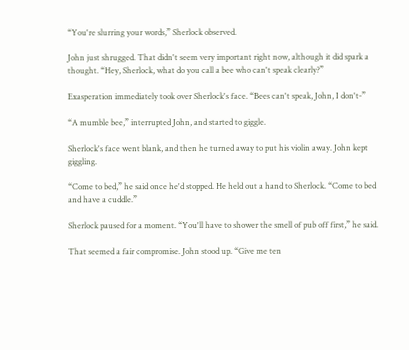“You're slurring your words,” Sherlock observed.

John just shrugged. That didn't seem very important right now, although it did spark a thought. “Hey, Sherlock, what do you call a bee who can't speak clearly?”

Exasperation immediately took over Sherlock's face. “Bees can't speak, John, I don't-”

“A mumble bee,” interrupted John, and started to giggle.

Sherlock's face went blank, and then he turned away to put his violin away. John kept giggling.

“Come to bed,” he said once he'd stopped. He held out a hand to Sherlock. “Come to bed and have a cuddle.”

Sherlock paused for a moment. “You'll have to shower the smell of pub off first,” he said.

That seemed a fair compromise. John stood up. “Give me ten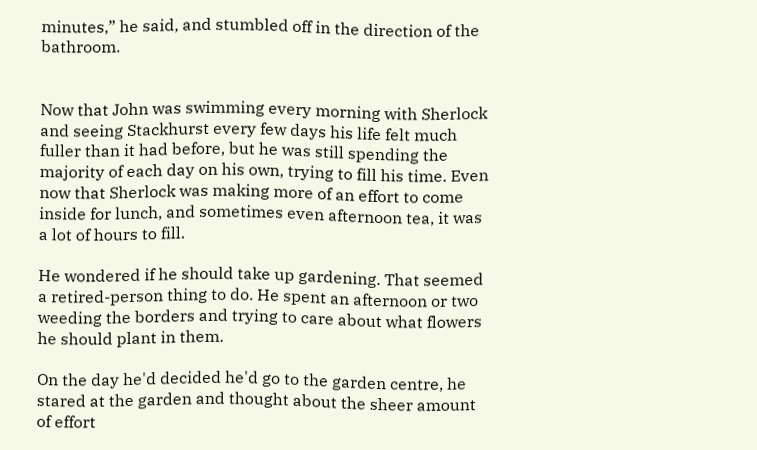minutes,” he said, and stumbled off in the direction of the bathroom.


Now that John was swimming every morning with Sherlock and seeing Stackhurst every few days his life felt much fuller than it had before, but he was still spending the majority of each day on his own, trying to fill his time. Even now that Sherlock was making more of an effort to come inside for lunch, and sometimes even afternoon tea, it was a lot of hours to fill.

He wondered if he should take up gardening. That seemed a retired-person thing to do. He spent an afternoon or two weeding the borders and trying to care about what flowers he should plant in them.

On the day he'd decided he'd go to the garden centre, he stared at the garden and thought about the sheer amount of effort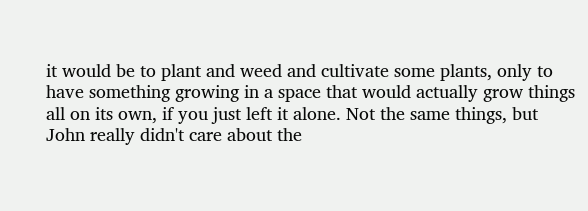it would be to plant and weed and cultivate some plants, only to have something growing in a space that would actually grow things all on its own, if you just left it alone. Not the same things, but John really didn't care about the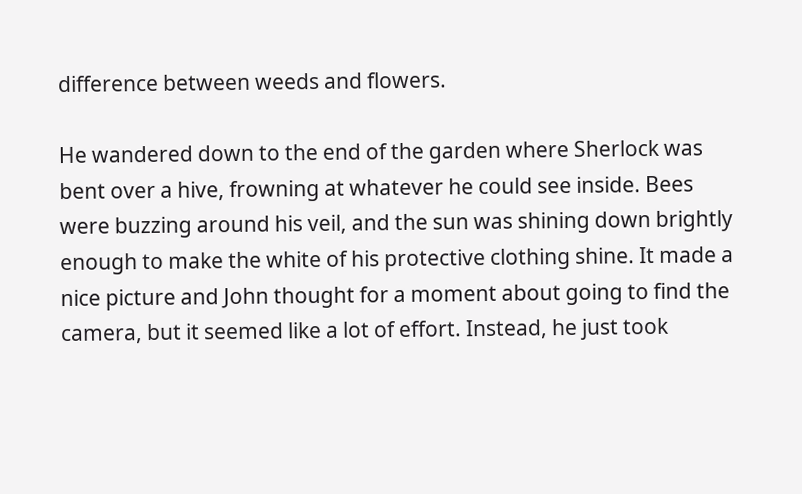difference between weeds and flowers.

He wandered down to the end of the garden where Sherlock was bent over a hive, frowning at whatever he could see inside. Bees were buzzing around his veil, and the sun was shining down brightly enough to make the white of his protective clothing shine. It made a nice picture and John thought for a moment about going to find the camera, but it seemed like a lot of effort. Instead, he just took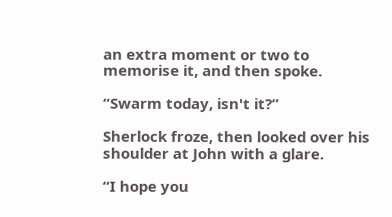an extra moment or two to memorise it, and then spoke.

“Swarm today, isn't it?”

Sherlock froze, then looked over his shoulder at John with a glare.

“I hope you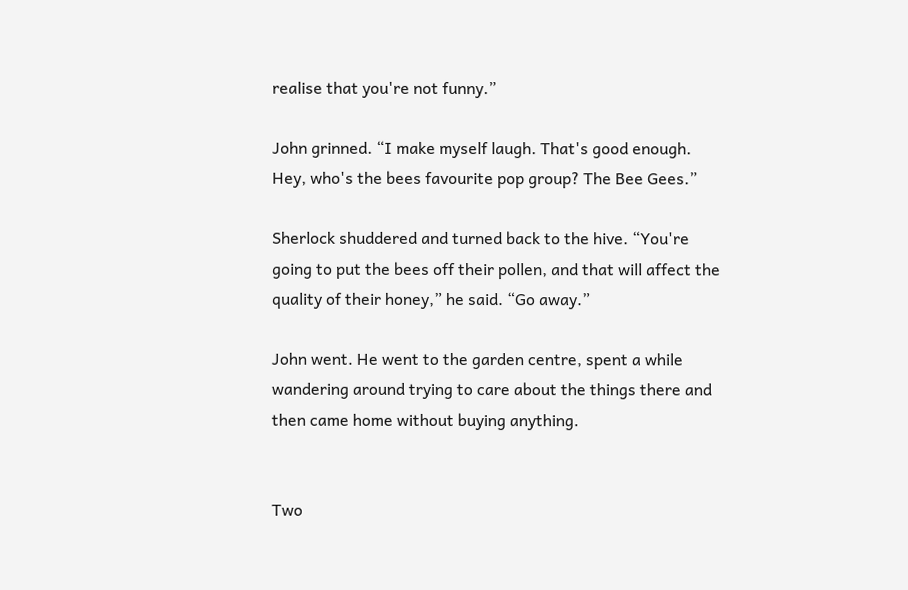realise that you're not funny.”

John grinned. “I make myself laugh. That's good enough. Hey, who's the bees favourite pop group? The Bee Gees.”

Sherlock shuddered and turned back to the hive. “You're going to put the bees off their pollen, and that will affect the quality of their honey,” he said. “Go away.”

John went. He went to the garden centre, spent a while wandering around trying to care about the things there and then came home without buying anything.


Two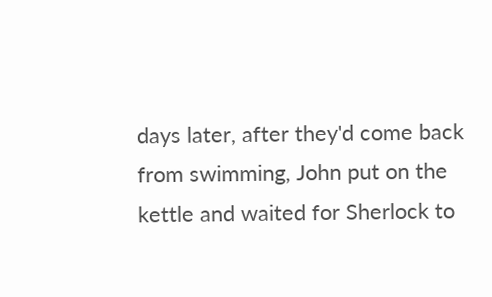days later, after they'd come back from swimming, John put on the kettle and waited for Sherlock to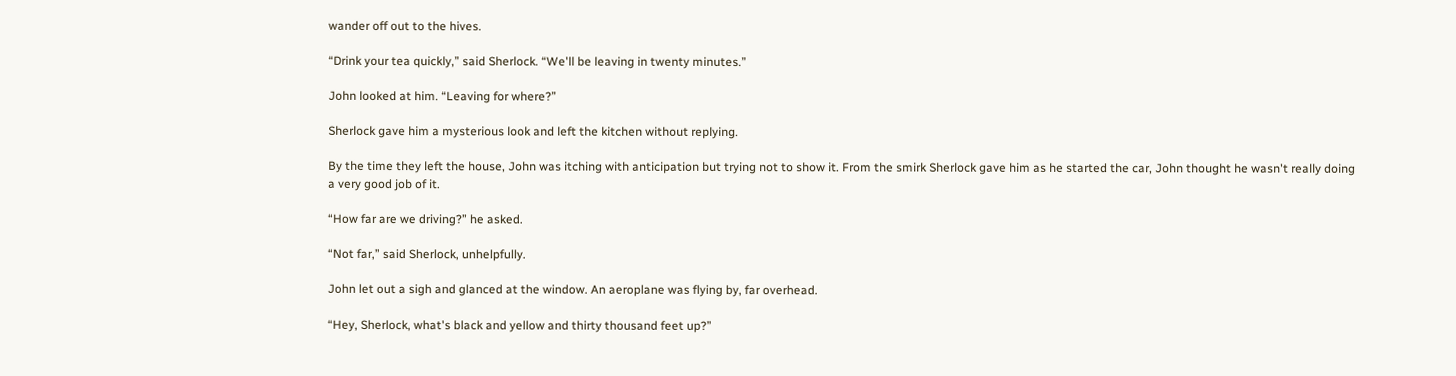wander off out to the hives.

“Drink your tea quickly,” said Sherlock. “We'll be leaving in twenty minutes.”

John looked at him. “Leaving for where?”

Sherlock gave him a mysterious look and left the kitchen without replying.

By the time they left the house, John was itching with anticipation but trying not to show it. From the smirk Sherlock gave him as he started the car, John thought he wasn't really doing a very good job of it.

“How far are we driving?” he asked.

“Not far,” said Sherlock, unhelpfully.

John let out a sigh and glanced at the window. An aeroplane was flying by, far overhead.

“Hey, Sherlock, what's black and yellow and thirty thousand feet up?”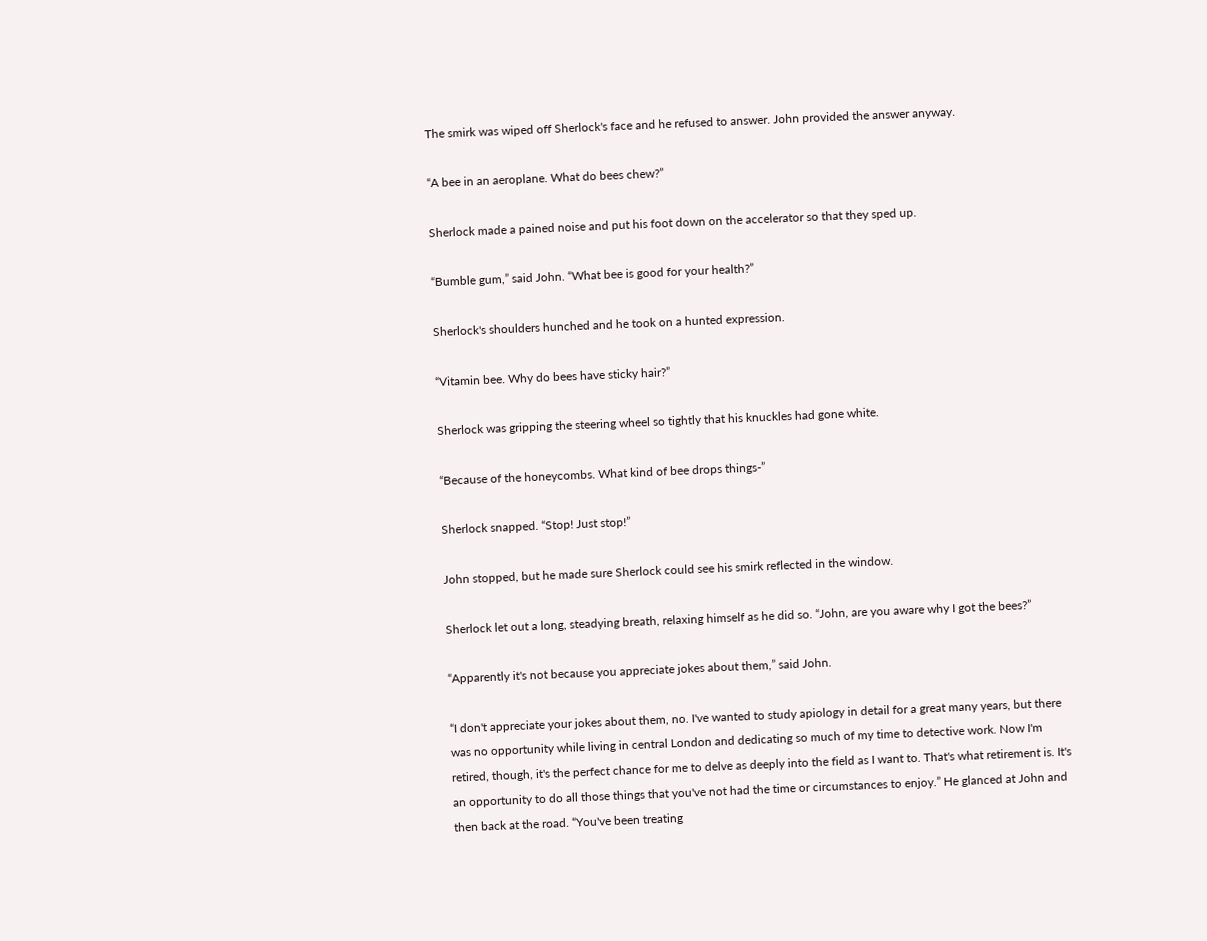The smirk was wiped off Sherlock's face and he refused to answer. John provided the answer anyway.

“A bee in an aeroplane. What do bees chew?”

Sherlock made a pained noise and put his foot down on the accelerator so that they sped up.

“Bumble gum,” said John. “What bee is good for your health?”

Sherlock's shoulders hunched and he took on a hunted expression.

“Vitamin bee. Why do bees have sticky hair?”

Sherlock was gripping the steering wheel so tightly that his knuckles had gone white.

“Because of the honeycombs. What kind of bee drops things-”

Sherlock snapped. “Stop! Just stop!”

John stopped, but he made sure Sherlock could see his smirk reflected in the window.

Sherlock let out a long, steadying breath, relaxing himself as he did so. “John, are you aware why I got the bees?”

“Apparently it's not because you appreciate jokes about them,” said John.

“I don't appreciate your jokes about them, no. I've wanted to study apiology in detail for a great many years, but there was no opportunity while living in central London and dedicating so much of my time to detective work. Now I'm retired, though, it's the perfect chance for me to delve as deeply into the field as I want to. That's what retirement is. It's an opportunity to do all those things that you've not had the time or circumstances to enjoy.” He glanced at John and then back at the road. “You've been treating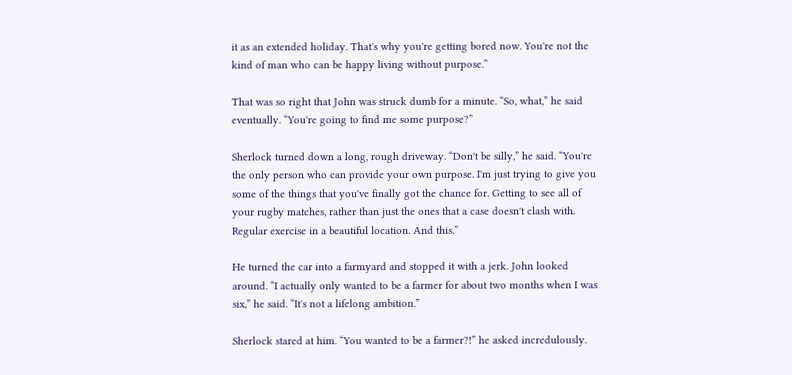it as an extended holiday. That's why you're getting bored now. You're not the kind of man who can be happy living without purpose.”

That was so right that John was struck dumb for a minute. “So, what,” he said eventually. “You're going to find me some purpose?”

Sherlock turned down a long, rough driveway. “Don't be silly,” he said. “You're the only person who can provide your own purpose. I'm just trying to give you some of the things that you've finally got the chance for. Getting to see all of your rugby matches, rather than just the ones that a case doesn't clash with. Regular exercise in a beautiful location. And this.”

He turned the car into a farmyard and stopped it with a jerk. John looked around. “I actually only wanted to be a farmer for about two months when I was six,” he said. “It's not a lifelong ambition.”

Sherlock stared at him. “You wanted to be a farmer?!” he asked incredulously.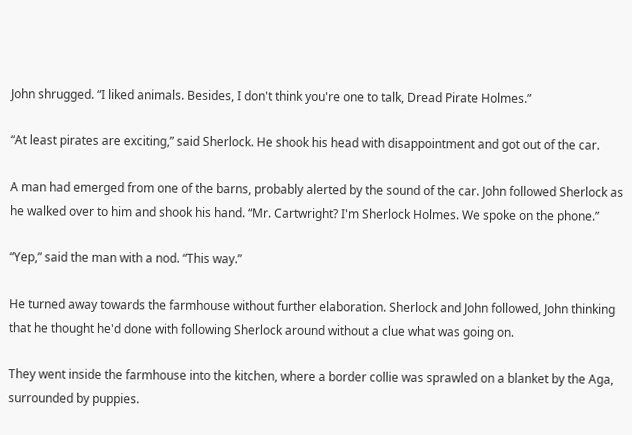John shrugged. “I liked animals. Besides, I don't think you're one to talk, Dread Pirate Holmes.”

“At least pirates are exciting,” said Sherlock. He shook his head with disappointment and got out of the car.

A man had emerged from one of the barns, probably alerted by the sound of the car. John followed Sherlock as he walked over to him and shook his hand. “Mr. Cartwright? I'm Sherlock Holmes. We spoke on the phone.”

“Yep,” said the man with a nod. “This way.”

He turned away towards the farmhouse without further elaboration. Sherlock and John followed, John thinking that he thought he'd done with following Sherlock around without a clue what was going on.

They went inside the farmhouse into the kitchen, where a border collie was sprawled on a blanket by the Aga, surrounded by puppies.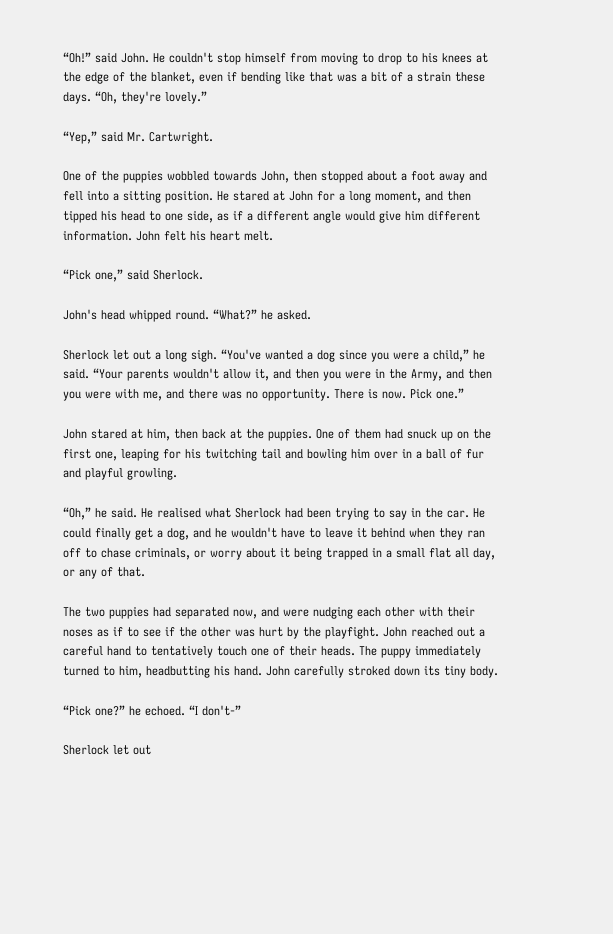“Oh!” said John. He couldn't stop himself from moving to drop to his knees at the edge of the blanket, even if bending like that was a bit of a strain these days. “Oh, they're lovely.”

“Yep,” said Mr. Cartwright.

One of the puppies wobbled towards John, then stopped about a foot away and fell into a sitting position. He stared at John for a long moment, and then tipped his head to one side, as if a different angle would give him different information. John felt his heart melt.

“Pick one,” said Sherlock.

John's head whipped round. “What?” he asked.

Sherlock let out a long sigh. “You've wanted a dog since you were a child,” he said. “Your parents wouldn't allow it, and then you were in the Army, and then you were with me, and there was no opportunity. There is now. Pick one.”

John stared at him, then back at the puppies. One of them had snuck up on the first one, leaping for his twitching tail and bowling him over in a ball of fur and playful growling.

“Oh,” he said. He realised what Sherlock had been trying to say in the car. He could finally get a dog, and he wouldn't have to leave it behind when they ran off to chase criminals, or worry about it being trapped in a small flat all day, or any of that.

The two puppies had separated now, and were nudging each other with their noses as if to see if the other was hurt by the playfight. John reached out a careful hand to tentatively touch one of their heads. The puppy immediately turned to him, headbutting his hand. John carefully stroked down its tiny body.

“Pick one?” he echoed. “I don't-”

Sherlock let out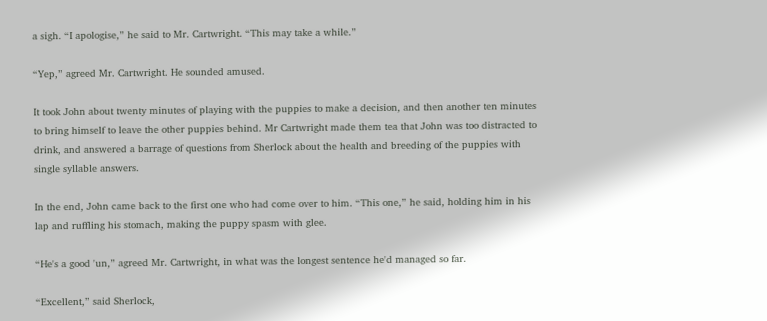a sigh. “I apologise,” he said to Mr. Cartwright. “This may take a while.”

“Yep,” agreed Mr. Cartwright. He sounded amused.

It took John about twenty minutes of playing with the puppies to make a decision, and then another ten minutes to bring himself to leave the other puppies behind. Mr Cartwright made them tea that John was too distracted to drink, and answered a barrage of questions from Sherlock about the health and breeding of the puppies with single syllable answers.

In the end, John came back to the first one who had come over to him. “This one,” he said, holding him in his lap and ruffling his stomach, making the puppy spasm with glee.

“He's a good 'un,” agreed Mr. Cartwright, in what was the longest sentence he'd managed so far.

“Excellent,” said Sherlock,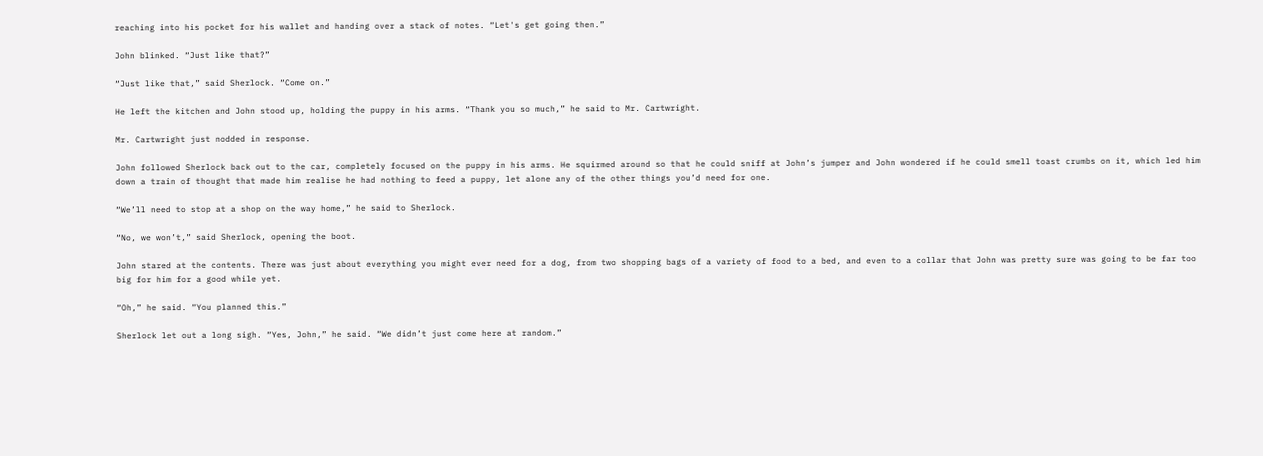reaching into his pocket for his wallet and handing over a stack of notes. “Let's get going then.”

John blinked. “Just like that?”

“Just like that,” said Sherlock. “Come on.”

He left the kitchen and John stood up, holding the puppy in his arms. “Thank you so much,” he said to Mr. Cartwright.

Mr. Cartwright just nodded in response.

John followed Sherlock back out to the car, completely focused on the puppy in his arms. He squirmed around so that he could sniff at John’s jumper and John wondered if he could smell toast crumbs on it, which led him down a train of thought that made him realise he had nothing to feed a puppy, let alone any of the other things you’d need for one.

“We’ll need to stop at a shop on the way home,” he said to Sherlock.

“No, we won’t,” said Sherlock, opening the boot.

John stared at the contents. There was just about everything you might ever need for a dog, from two shopping bags of a variety of food to a bed, and even to a collar that John was pretty sure was going to be far too big for him for a good while yet.

“Oh,” he said. “You planned this.”

Sherlock let out a long sigh. “Yes, John,” he said. “We didn’t just come here at random.”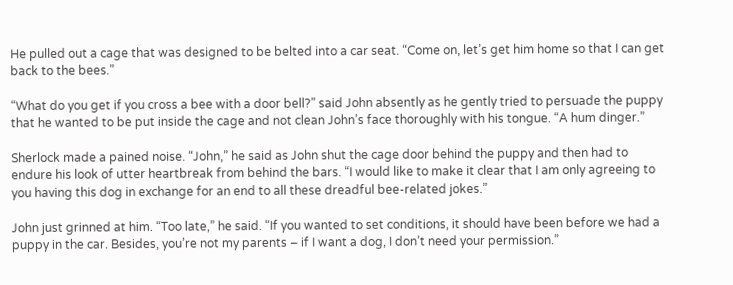He pulled out a cage that was designed to be belted into a car seat. “Come on, let’s get him home so that I can get back to the bees.”

“What do you get if you cross a bee with a door bell?” said John absently as he gently tried to persuade the puppy that he wanted to be put inside the cage and not clean John’s face thoroughly with his tongue. “A hum dinger.”

Sherlock made a pained noise. “John,” he said as John shut the cage door behind the puppy and then had to endure his look of utter heartbreak from behind the bars. “I would like to make it clear that I am only agreeing to you having this dog in exchange for an end to all these dreadful bee-related jokes.”

John just grinned at him. “Too late,” he said. “If you wanted to set conditions, it should have been before we had a puppy in the car. Besides, you’re not my parents – if I want a dog, I don’t need your permission.”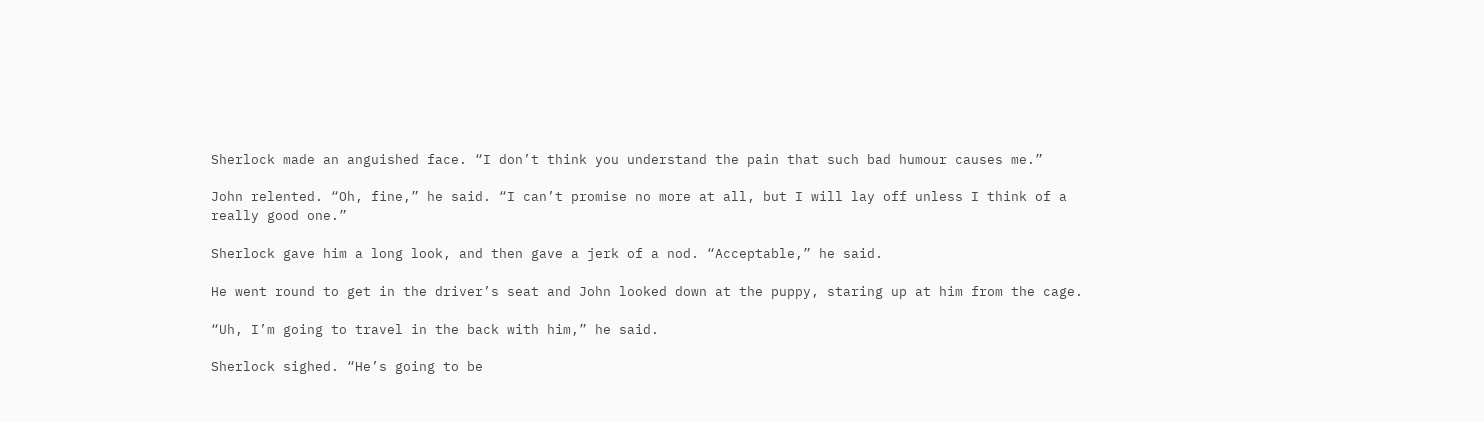Sherlock made an anguished face. “I don’t think you understand the pain that such bad humour causes me.”

John relented. “Oh, fine,” he said. “I can’t promise no more at all, but I will lay off unless I think of a really good one.”

Sherlock gave him a long look, and then gave a jerk of a nod. “Acceptable,” he said.

He went round to get in the driver’s seat and John looked down at the puppy, staring up at him from the cage.

“Uh, I’m going to travel in the back with him,” he said.

Sherlock sighed. “He’s going to be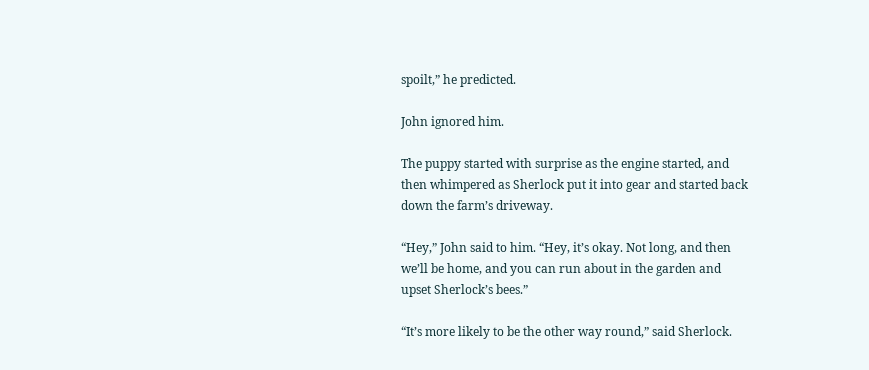spoilt,” he predicted.

John ignored him.

The puppy started with surprise as the engine started, and then whimpered as Sherlock put it into gear and started back down the farm’s driveway.

“Hey,” John said to him. “Hey, it’s okay. Not long, and then we’ll be home, and you can run about in the garden and upset Sherlock’s bees.”

“It’s more likely to be the other way round,” said Sherlock.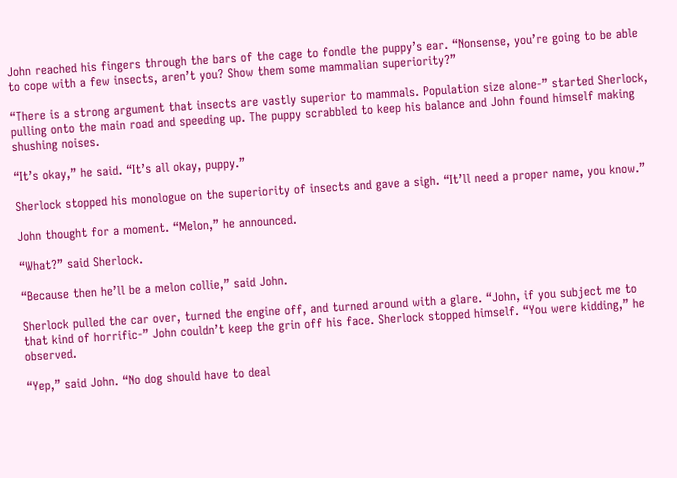John reached his fingers through the bars of the cage to fondle the puppy’s ear. “Nonsense, you’re going to be able to cope with a few insects, aren’t you? Show them some mammalian superiority?”

“There is a strong argument that insects are vastly superior to mammals. Population size alone-” started Sherlock, pulling onto the main road and speeding up. The puppy scrabbled to keep his balance and John found himself making shushing noises.

“It’s okay,” he said. “It’s all okay, puppy.”

Sherlock stopped his monologue on the superiority of insects and gave a sigh. “It’ll need a proper name, you know.”

John thought for a moment. “Melon,” he announced.

“What?” said Sherlock.

“Because then he’ll be a melon collie,” said John.

Sherlock pulled the car over, turned the engine off, and turned around with a glare. “John, if you subject me to that kind of horrific-” John couldn’t keep the grin off his face. Sherlock stopped himself. “You were kidding,” he observed.

“Yep,” said John. “No dog should have to deal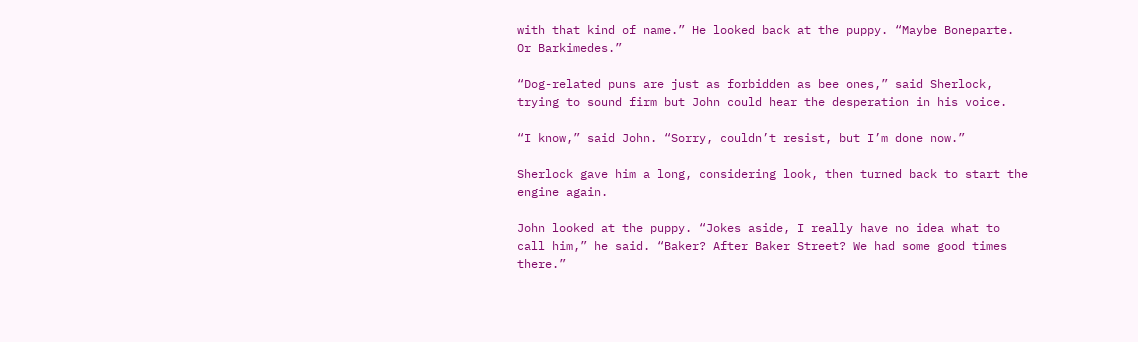with that kind of name.” He looked back at the puppy. “Maybe Boneparte. Or Barkimedes.”

“Dog-related puns are just as forbidden as bee ones,” said Sherlock, trying to sound firm but John could hear the desperation in his voice.

“I know,” said John. “Sorry, couldn’t resist, but I’m done now.”

Sherlock gave him a long, considering look, then turned back to start the engine again.

John looked at the puppy. “Jokes aside, I really have no idea what to call him,” he said. “Baker? After Baker Street? We had some good times there.”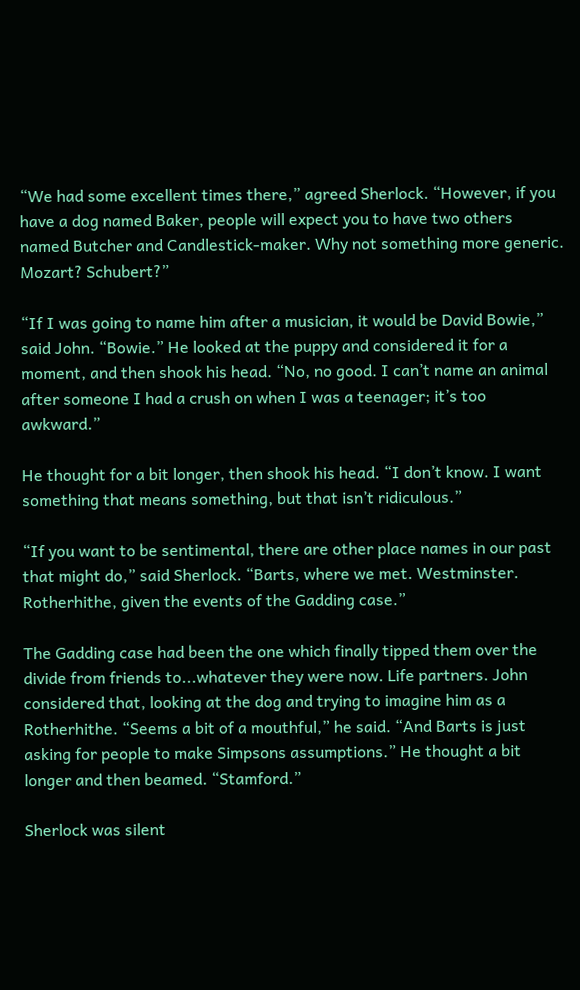“We had some excellent times there,” agreed Sherlock. “However, if you have a dog named Baker, people will expect you to have two others named Butcher and Candlestick-maker. Why not something more generic. Mozart? Schubert?”

“If I was going to name him after a musician, it would be David Bowie,” said John. “Bowie.” He looked at the puppy and considered it for a moment, and then shook his head. “No, no good. I can’t name an animal after someone I had a crush on when I was a teenager; it’s too awkward.”

He thought for a bit longer, then shook his head. “I don’t know. I want something that means something, but that isn’t ridiculous.”

“If you want to be sentimental, there are other place names in our past that might do,” said Sherlock. “Barts, where we met. Westminster. Rotherhithe, given the events of the Gadding case.”

The Gadding case had been the one which finally tipped them over the divide from friends to...whatever they were now. Life partners. John considered that, looking at the dog and trying to imagine him as a Rotherhithe. “Seems a bit of a mouthful,” he said. “And Barts is just asking for people to make Simpsons assumptions.” He thought a bit longer and then beamed. “Stamford.”

Sherlock was silent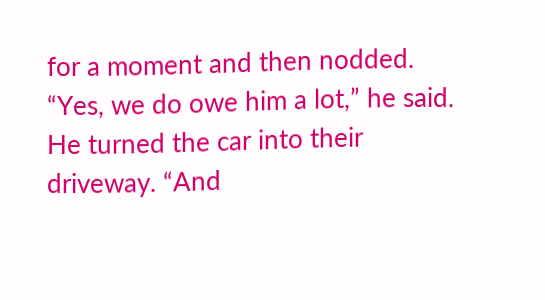for a moment and then nodded. “Yes, we do owe him a lot,” he said. He turned the car into their driveway. “And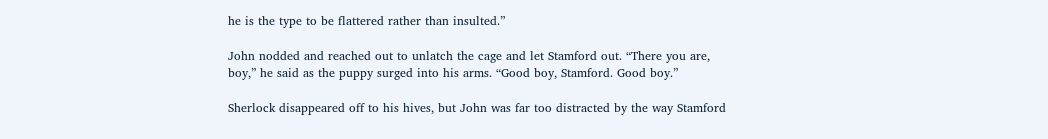he is the type to be flattered rather than insulted.”

John nodded and reached out to unlatch the cage and let Stamford out. “There you are, boy,” he said as the puppy surged into his arms. “Good boy, Stamford. Good boy.”

Sherlock disappeared off to his hives, but John was far too distracted by the way Stamford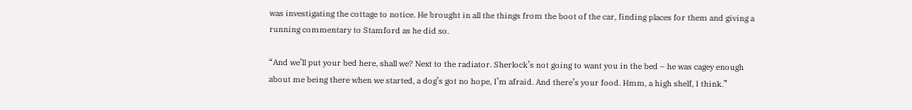was investigating the cottage to notice. He brought in all the things from the boot of the car, finding places for them and giving a running commentary to Stamford as he did so.

“And we’ll put your bed here, shall we? Next to the radiator. Sherlock’s not going to want you in the bed – he was cagey enough about me being there when we started, a dog’s got no hope, I’m afraid. And there’s your food. Hmm, a high shelf, I think.”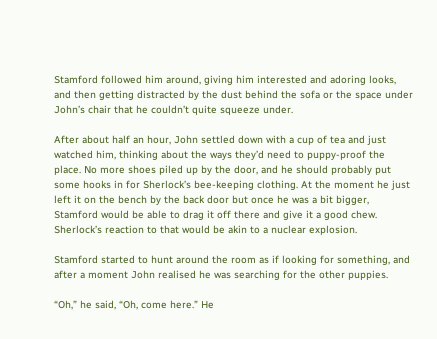Stamford followed him around, giving him interested and adoring looks, and then getting distracted by the dust behind the sofa or the space under John’s chair that he couldn’t quite squeeze under.

After about half an hour, John settled down with a cup of tea and just watched him, thinking about the ways they’d need to puppy-proof the place. No more shoes piled up by the door, and he should probably put some hooks in for Sherlock’s bee-keeping clothing. At the moment he just left it on the bench by the back door but once he was a bit bigger, Stamford would be able to drag it off there and give it a good chew. Sherlock’s reaction to that would be akin to a nuclear explosion.

Stamford started to hunt around the room as if looking for something, and after a moment John realised he was searching for the other puppies.

“Oh,” he said, “Oh, come here.” He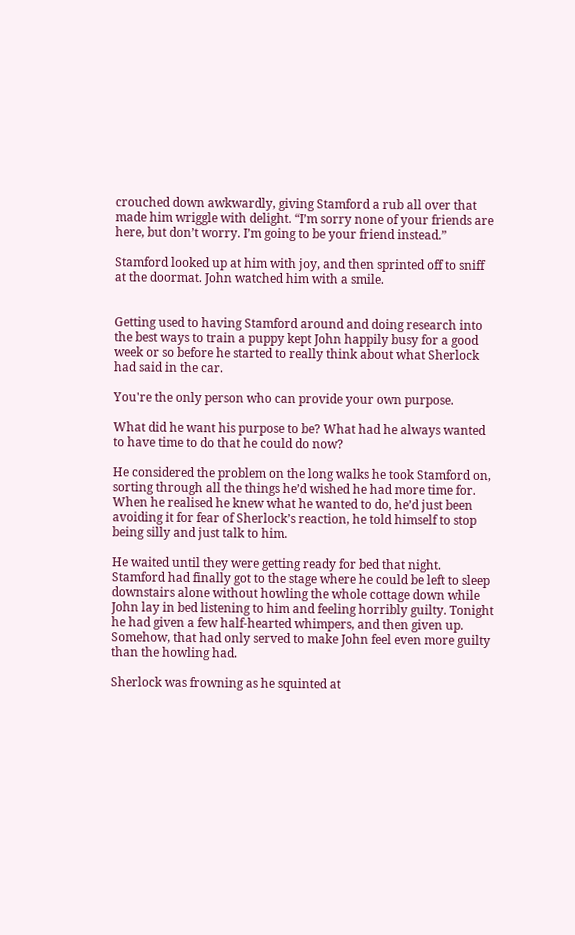crouched down awkwardly, giving Stamford a rub all over that made him wriggle with delight. “I’m sorry none of your friends are here, but don’t worry. I’m going to be your friend instead.”

Stamford looked up at him with joy, and then sprinted off to sniff at the doormat. John watched him with a smile.


Getting used to having Stamford around and doing research into the best ways to train a puppy kept John happily busy for a good week or so before he started to really think about what Sherlock had said in the car.

You're the only person who can provide your own purpose.

What did he want his purpose to be? What had he always wanted to have time to do that he could do now?

He considered the problem on the long walks he took Stamford on, sorting through all the things he’d wished he had more time for. When he realised he knew what he wanted to do, he’d just been avoiding it for fear of Sherlock’s reaction, he told himself to stop being silly and just talk to him.

He waited until they were getting ready for bed that night. Stamford had finally got to the stage where he could be left to sleep downstairs alone without howling the whole cottage down while John lay in bed listening to him and feeling horribly guilty. Tonight he had given a few half-hearted whimpers, and then given up. Somehow, that had only served to make John feel even more guilty than the howling had.

Sherlock was frowning as he squinted at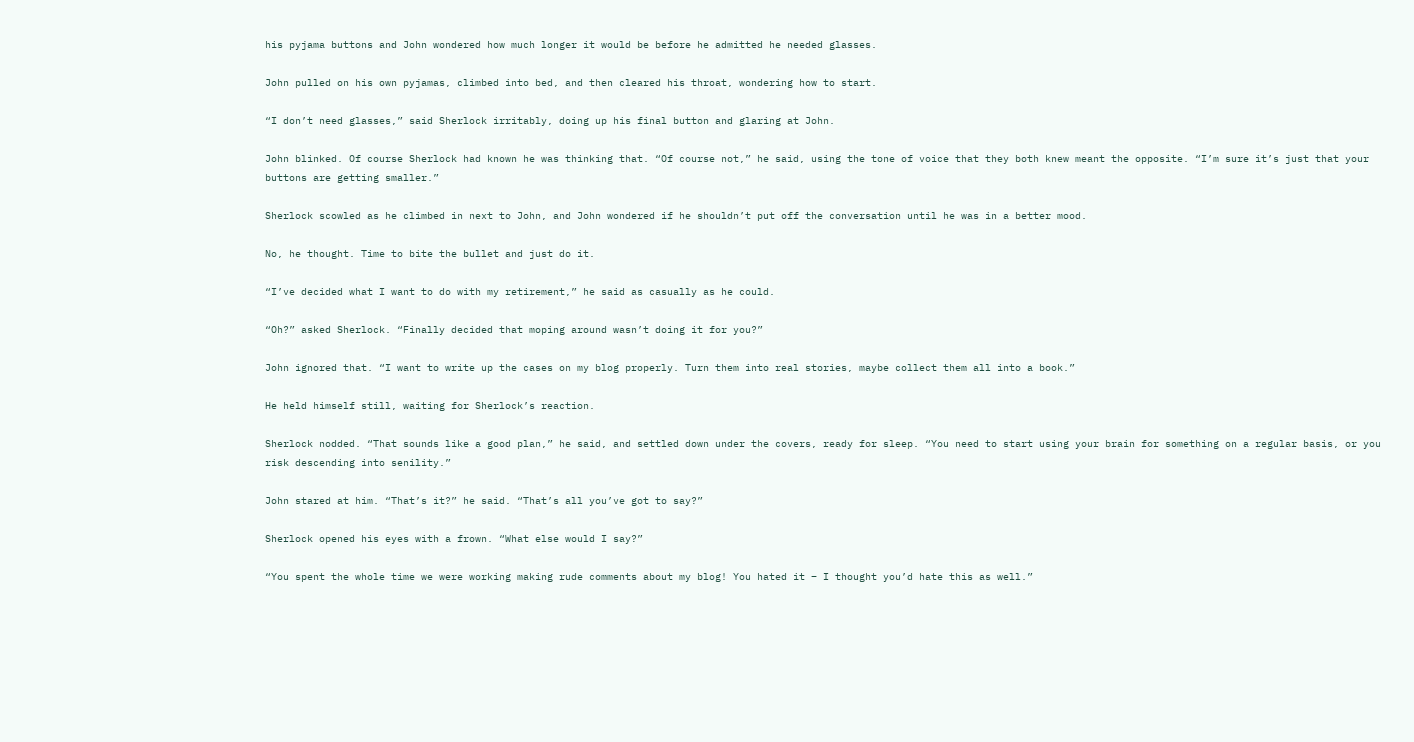his pyjama buttons and John wondered how much longer it would be before he admitted he needed glasses.

John pulled on his own pyjamas, climbed into bed, and then cleared his throat, wondering how to start.

“I don’t need glasses,” said Sherlock irritably, doing up his final button and glaring at John.

John blinked. Of course Sherlock had known he was thinking that. “Of course not,” he said, using the tone of voice that they both knew meant the opposite. “I’m sure it’s just that your buttons are getting smaller.”

Sherlock scowled as he climbed in next to John, and John wondered if he shouldn’t put off the conversation until he was in a better mood.

No, he thought. Time to bite the bullet and just do it.

“I’ve decided what I want to do with my retirement,” he said as casually as he could.

“Oh?” asked Sherlock. “Finally decided that moping around wasn’t doing it for you?”

John ignored that. “I want to write up the cases on my blog properly. Turn them into real stories, maybe collect them all into a book.”

He held himself still, waiting for Sherlock’s reaction.

Sherlock nodded. “That sounds like a good plan,” he said, and settled down under the covers, ready for sleep. “You need to start using your brain for something on a regular basis, or you risk descending into senility.”

John stared at him. “That’s it?” he said. “That’s all you’ve got to say?”

Sherlock opened his eyes with a frown. “What else would I say?”

“You spent the whole time we were working making rude comments about my blog! You hated it – I thought you’d hate this as well.”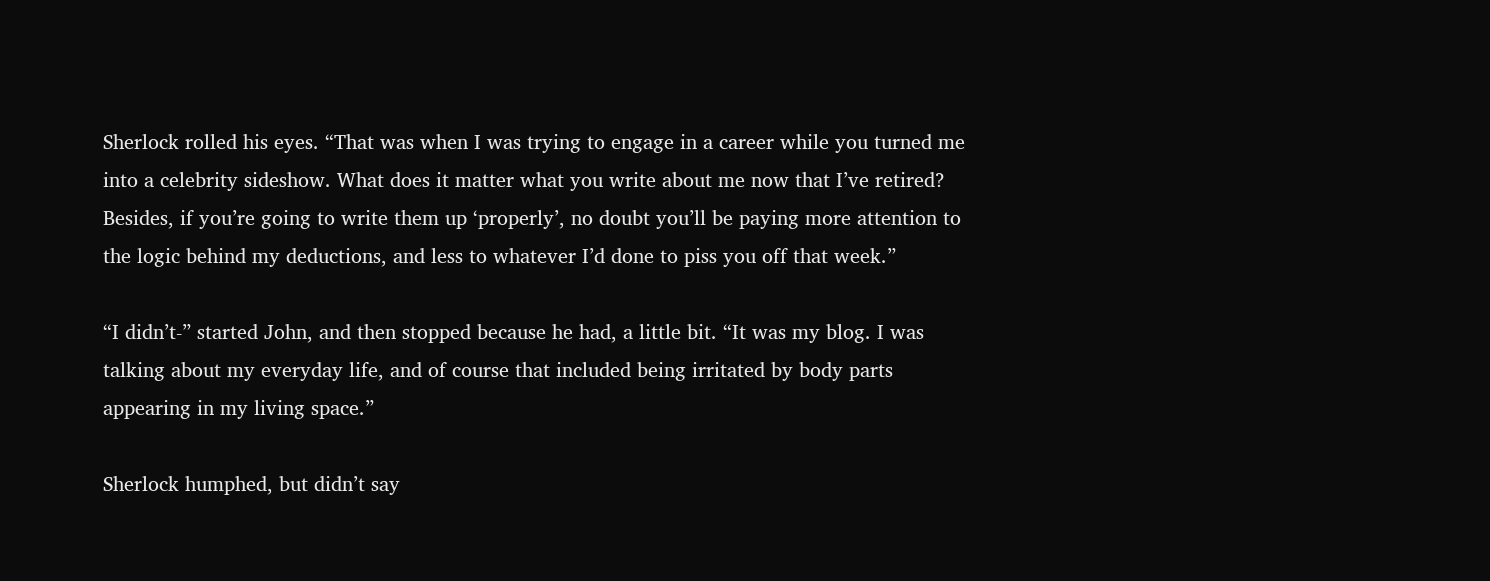Sherlock rolled his eyes. “That was when I was trying to engage in a career while you turned me into a celebrity sideshow. What does it matter what you write about me now that I’ve retired? Besides, if you’re going to write them up ‘properly’, no doubt you’ll be paying more attention to the logic behind my deductions, and less to whatever I’d done to piss you off that week.”

“I didn’t-” started John, and then stopped because he had, a little bit. “It was my blog. I was talking about my everyday life, and of course that included being irritated by body parts appearing in my living space.”

Sherlock humphed, but didn’t say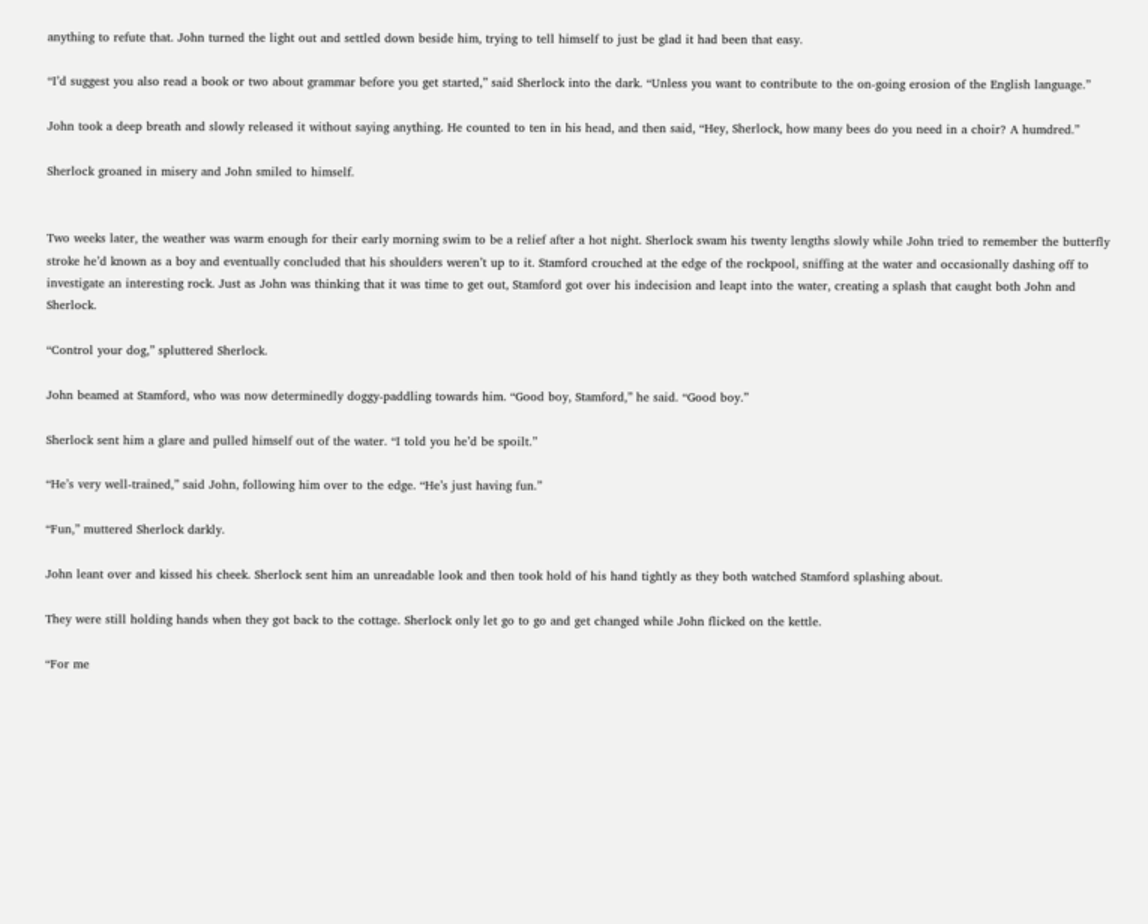anything to refute that. John turned the light out and settled down beside him, trying to tell himself to just be glad it had been that easy.

“I’d suggest you also read a book or two about grammar before you get started,” said Sherlock into the dark. “Unless you want to contribute to the on-going erosion of the English language.”

John took a deep breath and slowly released it without saying anything. He counted to ten in his head, and then said, “Hey, Sherlock, how many bees do you need in a choir? A humdred.”

Sherlock groaned in misery and John smiled to himself.


Two weeks later, the weather was warm enough for their early morning swim to be a relief after a hot night. Sherlock swam his twenty lengths slowly while John tried to remember the butterfly stroke he’d known as a boy and eventually concluded that his shoulders weren’t up to it. Stamford crouched at the edge of the rockpool, sniffing at the water and occasionally dashing off to investigate an interesting rock. Just as John was thinking that it was time to get out, Stamford got over his indecision and leapt into the water, creating a splash that caught both John and Sherlock.

“Control your dog,” spluttered Sherlock.

John beamed at Stamford, who was now determinedly doggy-paddling towards him. “Good boy, Stamford,” he said. “Good boy.”

Sherlock sent him a glare and pulled himself out of the water. “I told you he’d be spoilt.”

“He’s very well-trained,” said John, following him over to the edge. “He’s just having fun.”

“Fun,” muttered Sherlock darkly.

John leant over and kissed his cheek. Sherlock sent him an unreadable look and then took hold of his hand tightly as they both watched Stamford splashing about.

They were still holding hands when they got back to the cottage. Sherlock only let go to go and get changed while John flicked on the kettle.

“For me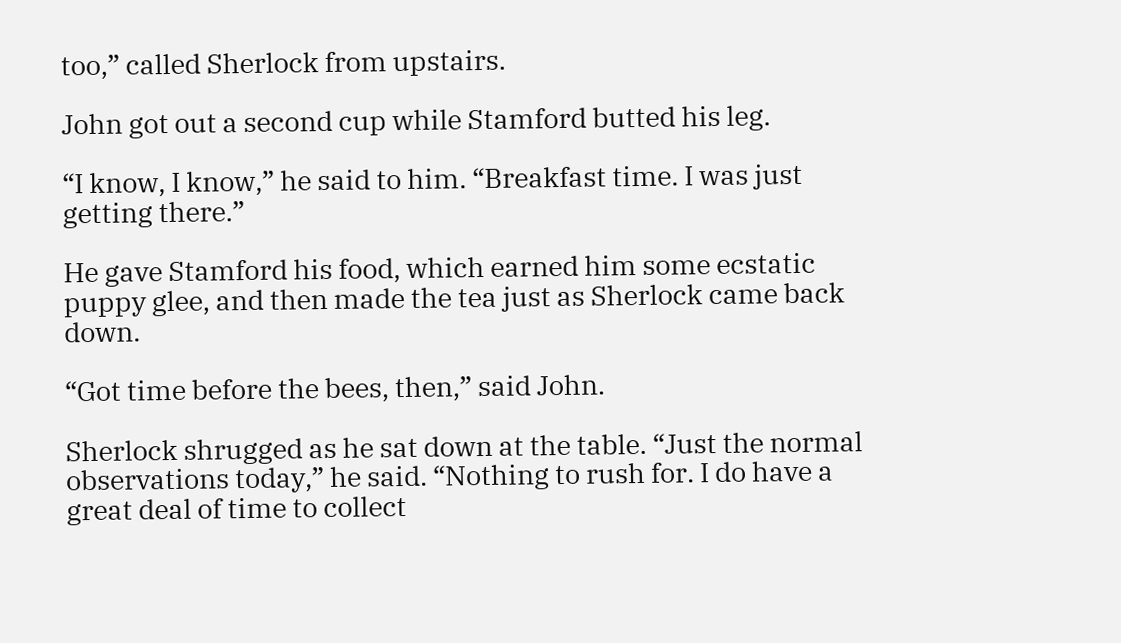too,” called Sherlock from upstairs.

John got out a second cup while Stamford butted his leg.

“I know, I know,” he said to him. “Breakfast time. I was just getting there.”

He gave Stamford his food, which earned him some ecstatic puppy glee, and then made the tea just as Sherlock came back down.

“Got time before the bees, then,” said John.

Sherlock shrugged as he sat down at the table. “Just the normal observations today,” he said. “Nothing to rush for. I do have a great deal of time to collect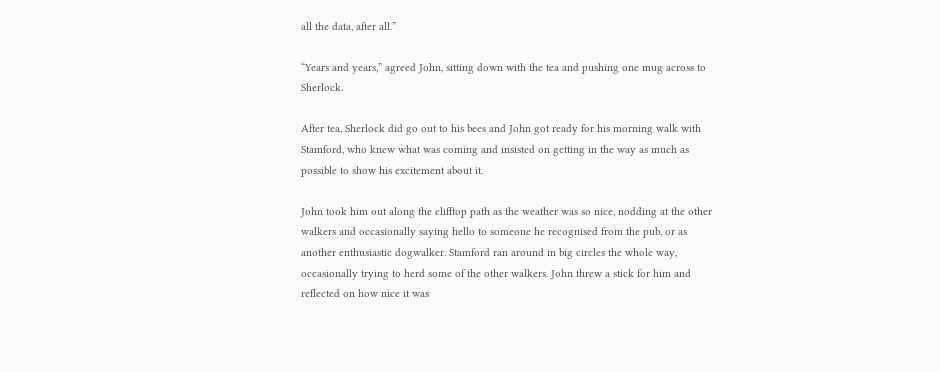all the data, after all.”

“Years and years,” agreed John, sitting down with the tea and pushing one mug across to Sherlock.

After tea, Sherlock did go out to his bees and John got ready for his morning walk with Stamford, who knew what was coming and insisted on getting in the way as much as possible to show his excitement about it.

John took him out along the clifftop path as the weather was so nice, nodding at the other walkers and occasionally saying hello to someone he recognised from the pub, or as another enthusiastic dogwalker. Stamford ran around in big circles the whole way, occasionally trying to herd some of the other walkers. John threw a stick for him and reflected on how nice it was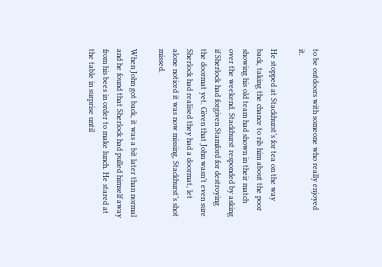to be outdoors with someone who really enjoyed it.

He stopped at Stackhurst’s for tea on the way back, taking the chance to rib him about the poor showing his old team had shown in their match over the weekend. Stackhurst responded by asking if Sherlock had forgiven Stamford for destroying the doormat yet. Given that John wasn’t even sure Sherlock had realised they had a doormat, let alone noticed it was now missing, Stackhurst’s shot missed.

When John got back, it was a bit later than normal and he found that Sherlock had pulled himself away from his bees in order to make lunch. He stared at the table in surprise until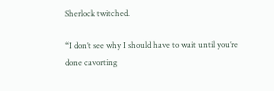Sherlock twitched.

“I don’t see why I should have to wait until you’re done cavorting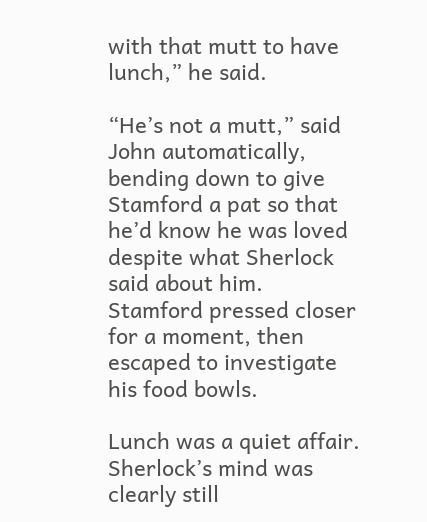with that mutt to have lunch,” he said.

“He’s not a mutt,” said John automatically, bending down to give Stamford a pat so that he’d know he was loved despite what Sherlock said about him. Stamford pressed closer for a moment, then escaped to investigate his food bowls.

Lunch was a quiet affair. Sherlock’s mind was clearly still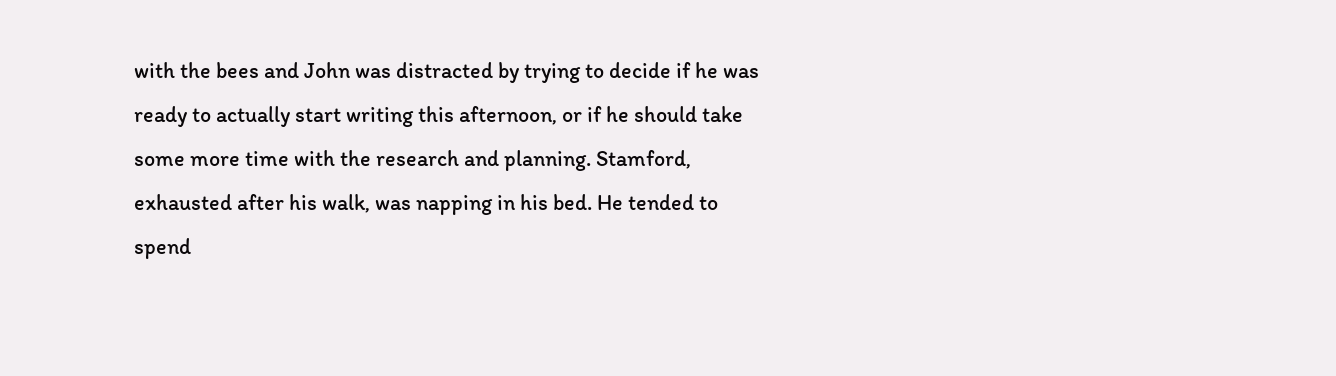with the bees and John was distracted by trying to decide if he was ready to actually start writing this afternoon, or if he should take some more time with the research and planning. Stamford, exhausted after his walk, was napping in his bed. He tended to spend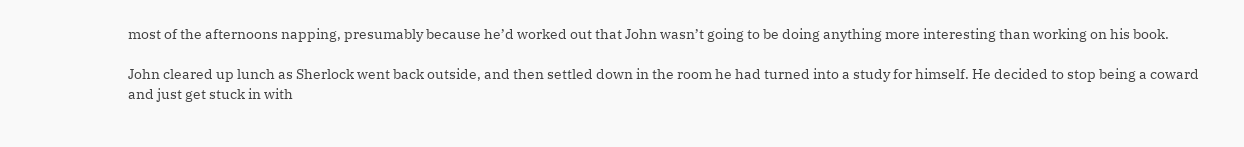most of the afternoons napping, presumably because he’d worked out that John wasn’t going to be doing anything more interesting than working on his book.

John cleared up lunch as Sherlock went back outside, and then settled down in the room he had turned into a study for himself. He decided to stop being a coward and just get stuck in with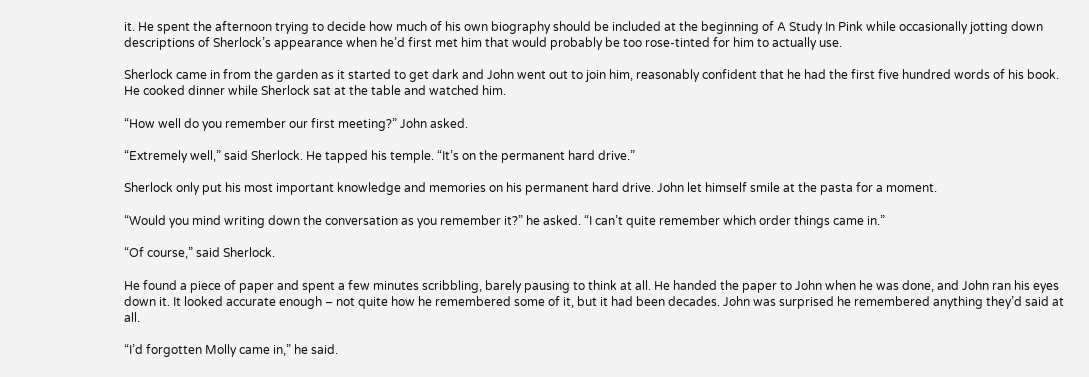it. He spent the afternoon trying to decide how much of his own biography should be included at the beginning of A Study In Pink while occasionally jotting down descriptions of Sherlock’s appearance when he’d first met him that would probably be too rose-tinted for him to actually use.

Sherlock came in from the garden as it started to get dark and John went out to join him, reasonably confident that he had the first five hundred words of his book. He cooked dinner while Sherlock sat at the table and watched him.

“How well do you remember our first meeting?” John asked.

“Extremely well,” said Sherlock. He tapped his temple. “It’s on the permanent hard drive.”

Sherlock only put his most important knowledge and memories on his permanent hard drive. John let himself smile at the pasta for a moment.

“Would you mind writing down the conversation as you remember it?” he asked. “I can’t quite remember which order things came in.”

“Of course,” said Sherlock.

He found a piece of paper and spent a few minutes scribbling, barely pausing to think at all. He handed the paper to John when he was done, and John ran his eyes down it. It looked accurate enough – not quite how he remembered some of it, but it had been decades. John was surprised he remembered anything they’d said at all.

“I’d forgotten Molly came in,” he said.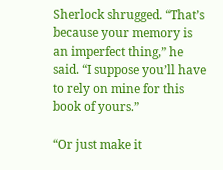Sherlock shrugged. “That’s because your memory is an imperfect thing,” he said. “I suppose you’ll have to rely on mine for this book of yours.”

“Or just make it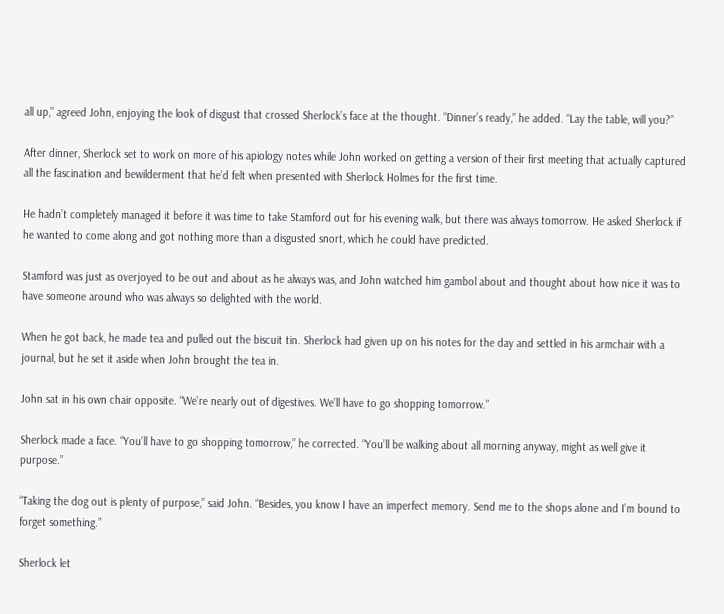all up,” agreed John, enjoying the look of disgust that crossed Sherlock’s face at the thought. “Dinner’s ready,” he added. “Lay the table, will you?”

After dinner, Sherlock set to work on more of his apiology notes while John worked on getting a version of their first meeting that actually captured all the fascination and bewilderment that he’d felt when presented with Sherlock Holmes for the first time.

He hadn’t completely managed it before it was time to take Stamford out for his evening walk, but there was always tomorrow. He asked Sherlock if he wanted to come along and got nothing more than a disgusted snort, which he could have predicted.

Stamford was just as overjoyed to be out and about as he always was, and John watched him gambol about and thought about how nice it was to have someone around who was always so delighted with the world.

When he got back, he made tea and pulled out the biscuit tin. Sherlock had given up on his notes for the day and settled in his armchair with a journal, but he set it aside when John brought the tea in.

John sat in his own chair opposite. “We’re nearly out of digestives. We’ll have to go shopping tomorrow.”

Sherlock made a face. “You’ll have to go shopping tomorrow,” he corrected. “You’ll be walking about all morning anyway, might as well give it purpose.”

“Taking the dog out is plenty of purpose,” said John. “Besides, you know I have an imperfect memory. Send me to the shops alone and I’m bound to forget something.”

Sherlock let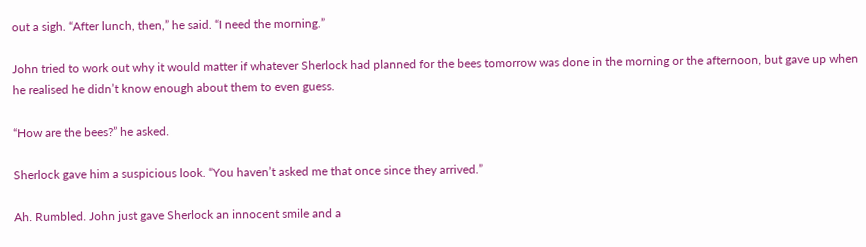out a sigh. “After lunch, then,” he said. “I need the morning.”

John tried to work out why it would matter if whatever Sherlock had planned for the bees tomorrow was done in the morning or the afternoon, but gave up when he realised he didn’t know enough about them to even guess.

“How are the bees?” he asked.

Sherlock gave him a suspicious look. “You haven’t asked me that once since they arrived.”

Ah. Rumbled. John just gave Sherlock an innocent smile and a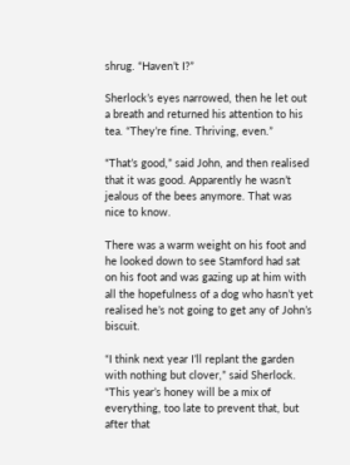shrug. “Haven’t I?”

Sherlock’s eyes narrowed, then he let out a breath and returned his attention to his tea. “They’re fine. Thriving, even.”

“That’s good,” said John, and then realised that it was good. Apparently he wasn’t jealous of the bees anymore. That was nice to know.

There was a warm weight on his foot and he looked down to see Stamford had sat on his foot and was gazing up at him with all the hopefulness of a dog who hasn’t yet realised he’s not going to get any of John’s biscuit.

“I think next year I’ll replant the garden with nothing but clover,” said Sherlock. “This year’s honey will be a mix of everything, too late to prevent that, but after that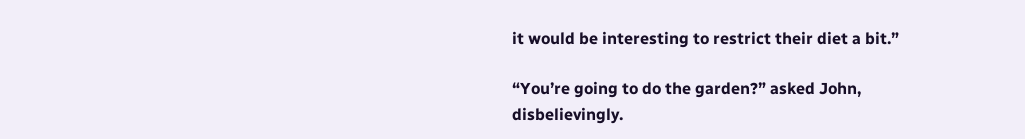it would be interesting to restrict their diet a bit.”

“You’re going to do the garden?” asked John, disbelievingly.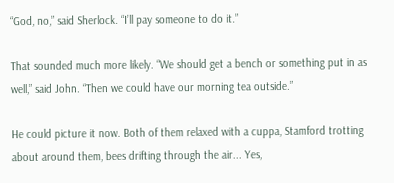“God, no,” said Sherlock. “I’ll pay someone to do it.”

That sounded much more likely. “We should get a bench or something put in as well,” said John. “Then we could have our morning tea outside.”

He could picture it now. Both of them relaxed with a cuppa, Stamford trotting about around them, bees drifting through the air... Yes,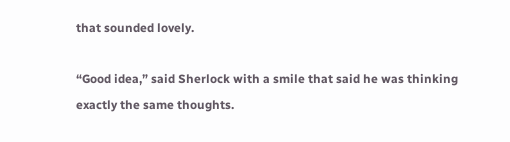that sounded lovely.

“Good idea,” said Sherlock with a smile that said he was thinking exactly the same thoughts.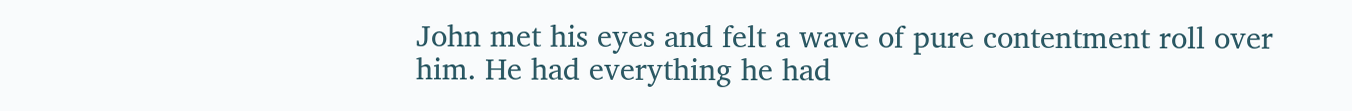John met his eyes and felt a wave of pure contentment roll over him. He had everything he had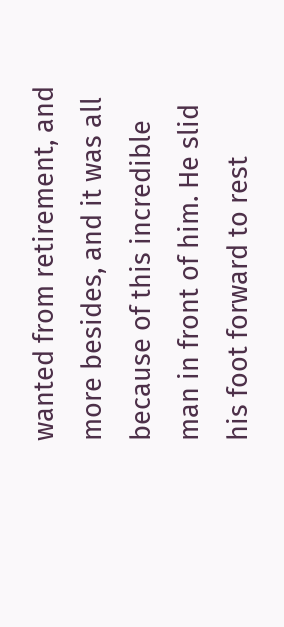wanted from retirement, and more besides, and it was all because of this incredible man in front of him. He slid his foot forward to rest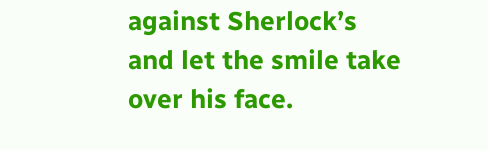against Sherlock’s and let the smile take over his face.